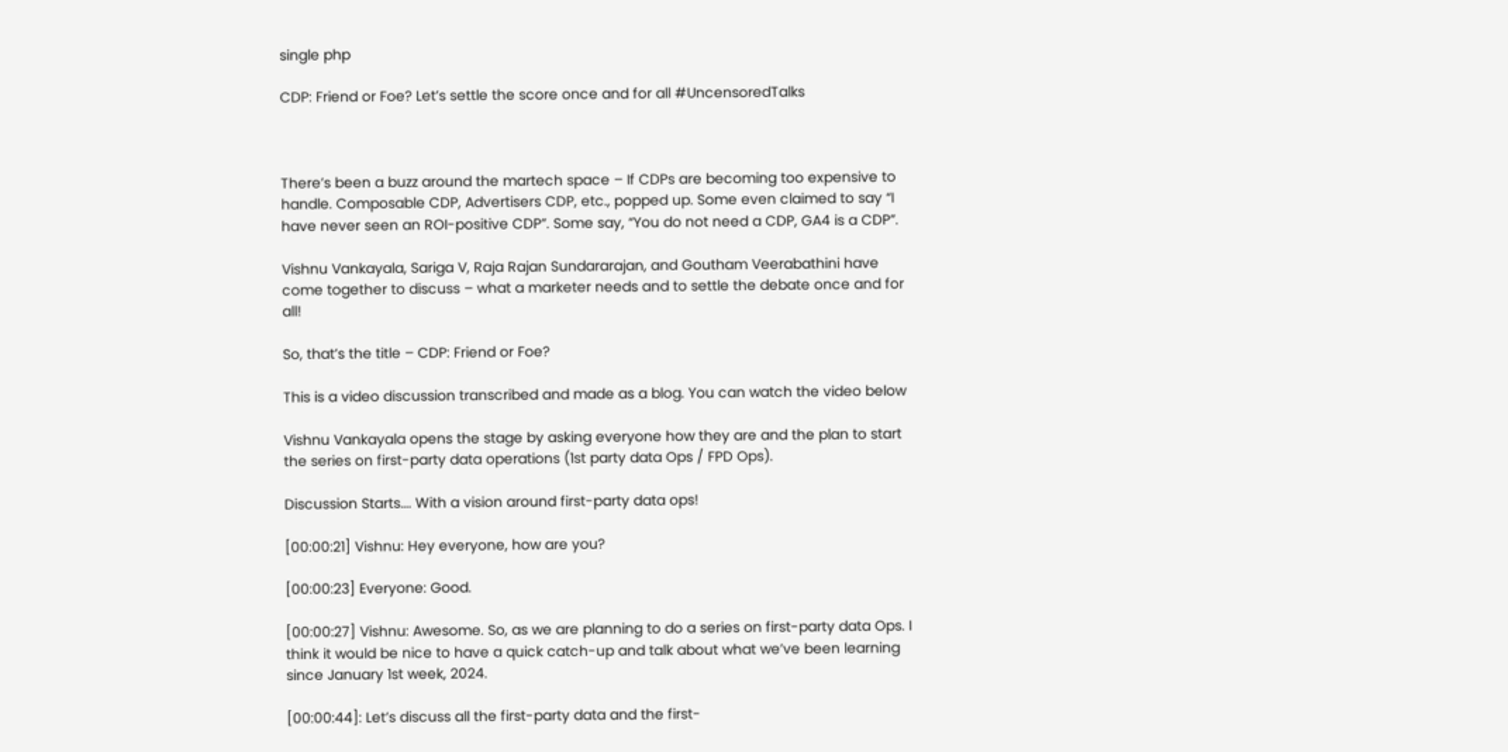single php

CDP: Friend or Foe? Let’s settle the score once and for all #UncensoredTalks



There’s been a buzz around the martech space – If CDPs are becoming too expensive to handle. Composable CDP, Advertisers CDP, etc., popped up. Some even claimed to say “I have never seen an ROI-positive CDP”. Some say, “You do not need a CDP, GA4 is a CDP”.

Vishnu Vankayala, Sariga V, Raja Rajan Sundararajan, and Goutham Veerabathini have come together to discuss – what a marketer needs and to settle the debate once and for all!

So, that’s the title – CDP: Friend or Foe?

This is a video discussion transcribed and made as a blog. You can watch the video below

Vishnu Vankayala opens the stage by asking everyone how they are and the plan to start the series on first-party data operations (1st party data Ops / FPD Ops).

Discussion Starts…. With a vision around first-party data ops!

[00:00:21] Vishnu: Hey everyone, how are you?

[00:00:23] Everyone: Good.

[00:00:27] Vishnu: Awesome. So, as we are planning to do a series on first-party data Ops. I think it would be nice to have a quick catch-up and talk about what we’ve been learning since January 1st week, 2024.

[00:00:44]: Let’s discuss all the first-party data and the first-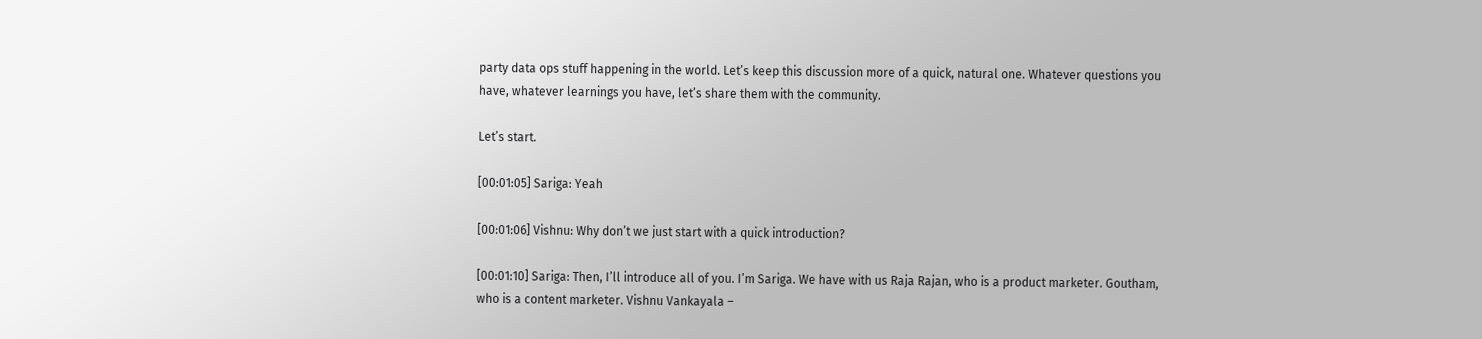party data ops stuff happening in the world. Let’s keep this discussion more of a quick, natural one. Whatever questions you have, whatever learnings you have, let’s share them with the community.

Let’s start.

[00:01:05] Sariga: Yeah

[00:01:06] Vishnu: Why don’t we just start with a quick introduction?

[00:01:10] Sariga: Then, I’ll introduce all of you. I’m Sariga. We have with us Raja Rajan, who is a product marketer. Goutham, who is a content marketer. Vishnu Vankayala –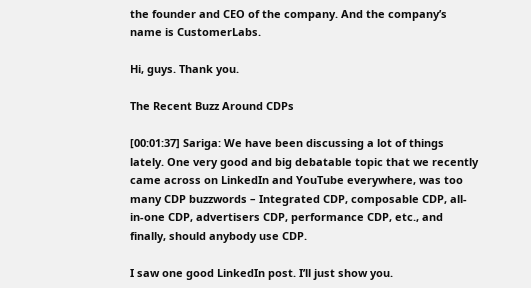the founder and CEO of the company. And the company’s name is CustomerLabs.

Hi, guys. Thank you.

The Recent Buzz Around CDPs

[00:01:37] Sariga: We have been discussing a lot of things lately. One very good and big debatable topic that we recently came across on LinkedIn and YouTube everywhere, was too many CDP buzzwords – Integrated CDP, composable CDP, all-in-one CDP, advertisers CDP, performance CDP, etc., and finally, should anybody use CDP.

I saw one good LinkedIn post. I’ll just show you.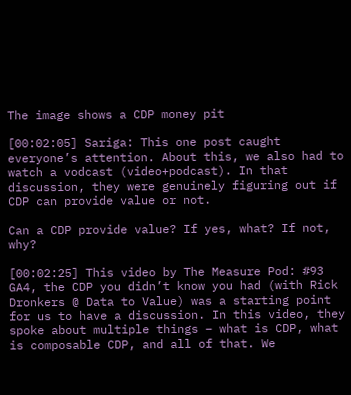The image shows a CDP money pit

[00:02:05] Sariga: This one post caught everyone’s attention. About this, we also had to watch a vodcast (video+podcast). In that discussion, they were genuinely figuring out if CDP can provide value or not.

Can a CDP provide value? If yes, what? If not, why?

[00:02:25] This video by The Measure Pod: #93 GA4, the CDP you didn’t know you had (with Rick Dronkers @ Data to Value) was a starting point for us to have a discussion. In this video, they spoke about multiple things – what is CDP, what is composable CDP, and all of that. We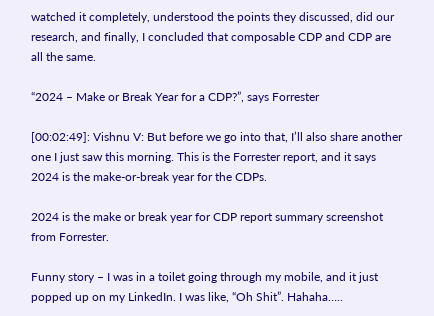watched it completely, understood the points they discussed, did our research, and finally, I concluded that composable CDP and CDP are all the same.

“2024 – Make or Break Year for a CDP?”, says Forrester

[00:02:49]: Vishnu V: But before we go into that, I’ll also share another one I just saw this morning. This is the Forrester report, and it says 2024 is the make-or-break year for the CDPs.

2024 is the make or break year for CDP report summary screenshot from Forrester.

Funny story – I was in a toilet going through my mobile, and it just popped up on my LinkedIn. I was like, “Oh Shit”. Hahaha…..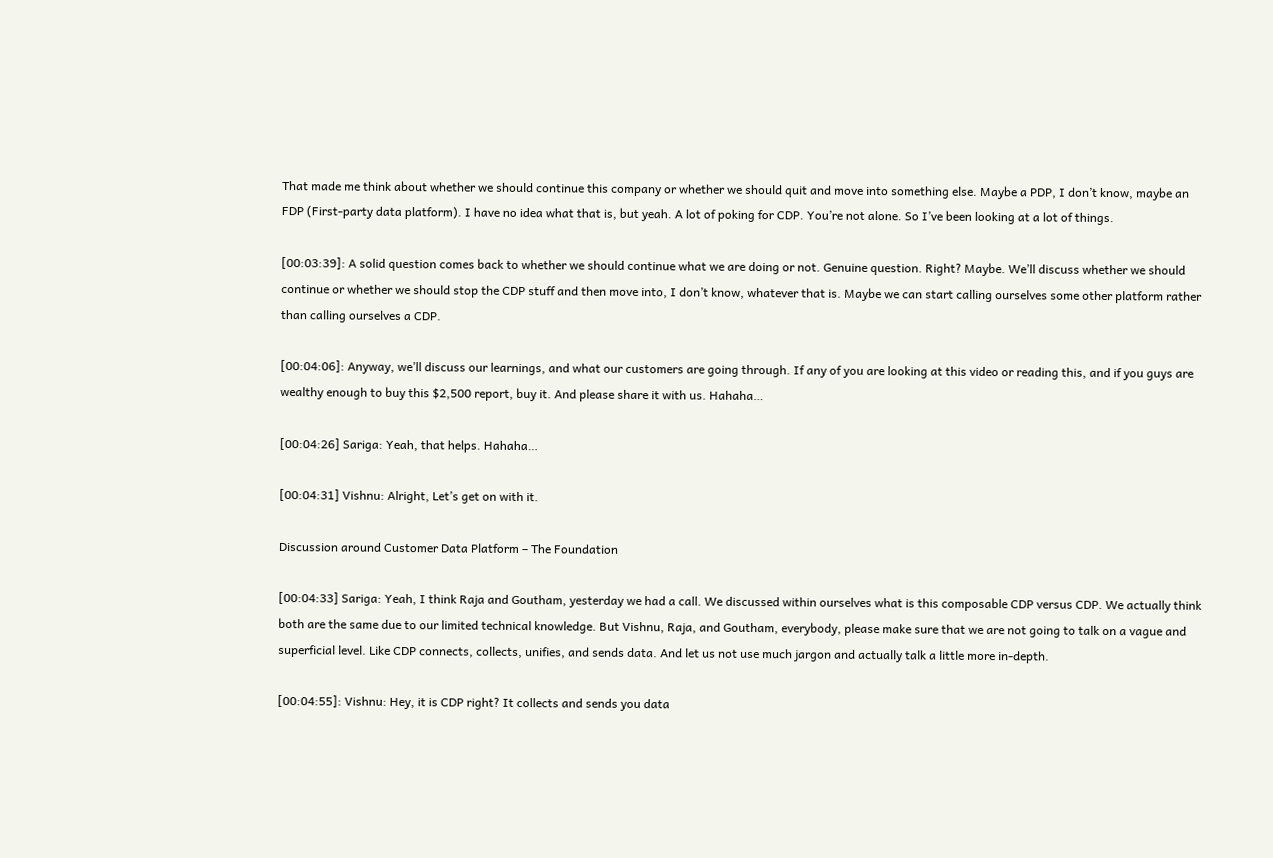That made me think about whether we should continue this company or whether we should quit and move into something else. Maybe a PDP, I don’t know, maybe an FDP (First-party data platform). I have no idea what that is, but yeah. A lot of poking for CDP. You’re not alone. So I’ve been looking at a lot of things.

[00:03:39]: A solid question comes back to whether we should continue what we are doing or not. Genuine question. Right? Maybe. We’ll discuss whether we should continue or whether we should stop the CDP stuff and then move into, I don’t know, whatever that is. Maybe we can start calling ourselves some other platform rather than calling ourselves a CDP.

[00:04:06]: Anyway, we’ll discuss our learnings, and what our customers are going through. If any of you are looking at this video or reading this, and if you guys are wealthy enough to buy this $2,500 report, buy it. And please share it with us. Hahaha…

[00:04:26] Sariga: Yeah, that helps. Hahaha…

[00:04:31] Vishnu: Alright, Let’s get on with it.

Discussion around Customer Data Platform – The Foundation

[00:04:33] Sariga: Yeah, I think Raja and Goutham, yesterday we had a call. We discussed within ourselves what is this composable CDP versus CDP. We actually think both are the same due to our limited technical knowledge. But Vishnu, Raja, and Goutham, everybody, please make sure that we are not going to talk on a vague and superficial level. Like CDP connects, collects, unifies, and sends data. And let us not use much jargon and actually talk a little more in-depth.

[00:04:55]: Vishnu: Hey, it is CDP right? It collects and sends you data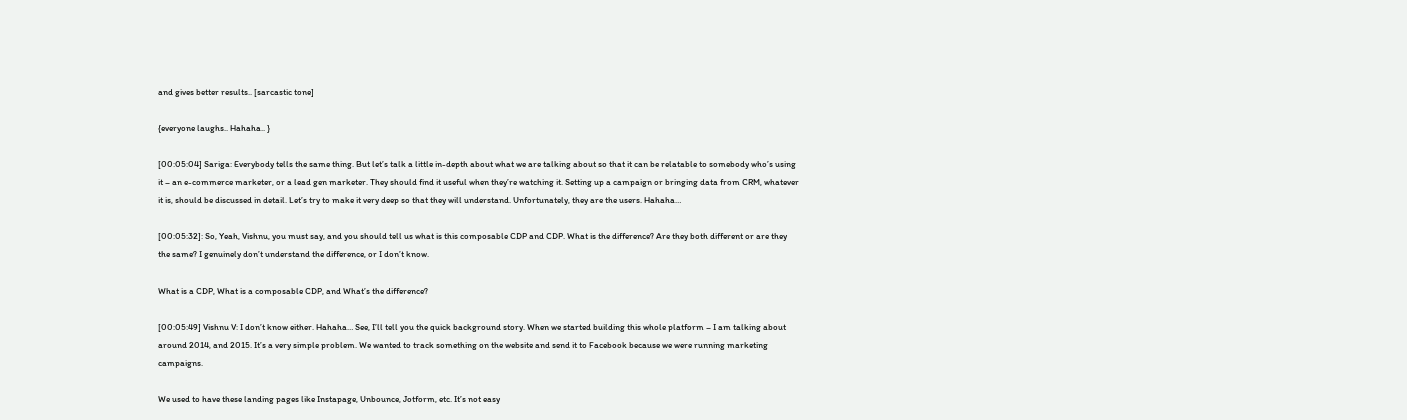and gives better results.. [sarcastic tone]

{everyone laughs.. Hahaha.. }

[00:05:04] Sariga: Everybody tells the same thing. But let’s talk a little in-depth about what we are talking about so that it can be relatable to somebody who’s using it – an e-commerce marketer, or a lead gen marketer. They should find it useful when they’re watching it. Setting up a campaign or bringing data from CRM, whatever it is, should be discussed in detail. Let’s try to make it very deep so that they will understand. Unfortunately, they are the users. Hahaha…

[00:05:32]: So, Yeah, Vishnu, you must say, and you should tell us what is this composable CDP and CDP. What is the difference? Are they both different or are they the same? I genuinely don’t understand the difference, or I don’t know.

What is a CDP, What is a composable CDP, and What’s the difference?

[00:05:49] Vishnu V: I don’t know either. Hahaha… See, I’ll tell you the quick background story. When we started building this whole platform – I am talking about around 2014, and 2015. It’s a very simple problem. We wanted to track something on the website and send it to Facebook because we were running marketing campaigns.

We used to have these landing pages like Instapage, Unbounce, Jotform, etc. It’s not easy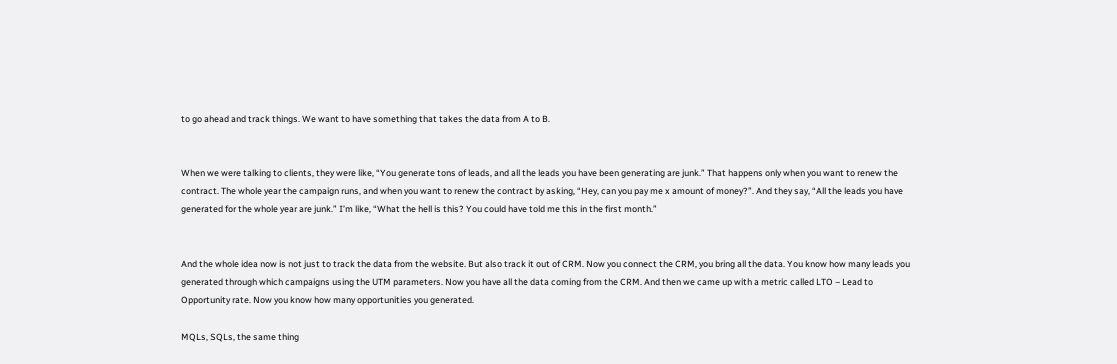to go ahead and track things. We want to have something that takes the data from A to B.


When we were talking to clients, they were like, “You generate tons of leads, and all the leads you have been generating are junk.” That happens only when you want to renew the contract. The whole year the campaign runs, and when you want to renew the contract by asking, “Hey, can you pay me x amount of money?”. And they say, “All the leads you have generated for the whole year are junk.” I’m like, “What the hell is this? You could have told me this in the first month.”


And the whole idea now is not just to track the data from the website. But also track it out of CRM. Now you connect the CRM, you bring all the data. You know how many leads you generated through which campaigns using the UTM parameters. Now you have all the data coming from the CRM. And then we came up with a metric called LTO – Lead to Opportunity rate. Now you know how many opportunities you generated.

MQLs, SQLs, the same thing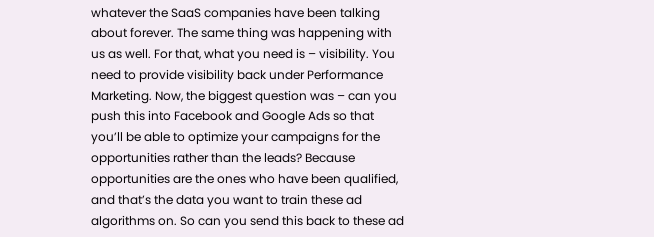whatever the SaaS companies have been talking about forever. The same thing was happening with us as well. For that, what you need is – visibility. You need to provide visibility back under Performance Marketing. Now, the biggest question was – can you push this into Facebook and Google Ads so that you’ll be able to optimize your campaigns for the opportunities rather than the leads? Because opportunities are the ones who have been qualified, and that’s the data you want to train these ad algorithms on. So can you send this back to these ad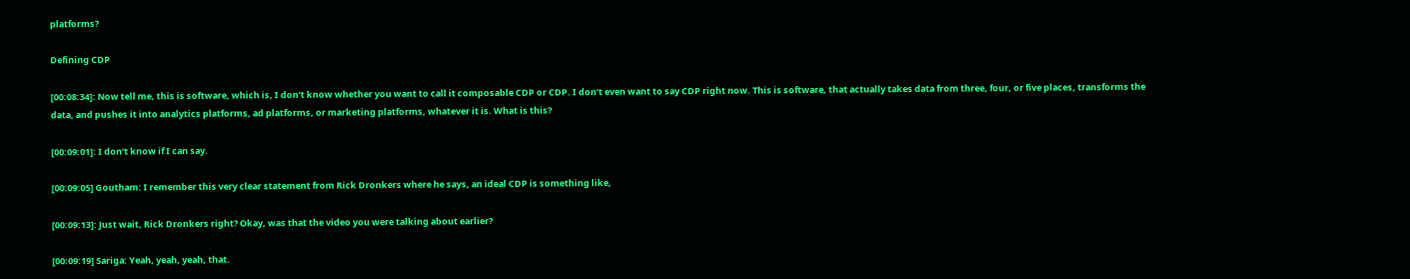platforms?

Defining CDP

[00:08:34]: Now tell me, this is software, which is, I don’t know whether you want to call it composable CDP or CDP. I don’t even want to say CDP right now. This is software, that actually takes data from three, four, or five places, transforms the data, and pushes it into analytics platforms, ad platforms, or marketing platforms, whatever it is. What is this?

[00:09:01]: I don’t know if I can say.

[00:09:05] Goutham: I remember this very clear statement from Rick Dronkers where he says, an ideal CDP is something like,

[00:09:13]: Just wait, Rick Dronkers right? Okay, was that the video you were talking about earlier?

[00:09:19] Sariga: Yeah, yeah, yeah, that.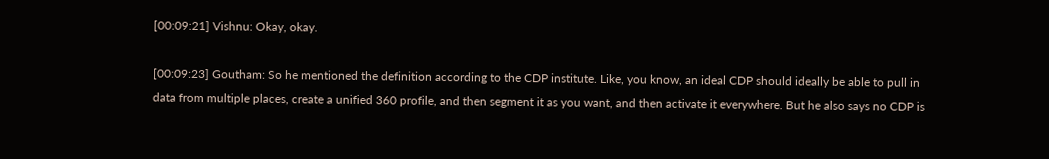[00:09:21] Vishnu: Okay, okay.

[00:09:23] Goutham: So he mentioned the definition according to the CDP institute. Like, you know, an ideal CDP should ideally be able to pull in data from multiple places, create a unified 360 profile, and then segment it as you want, and then activate it everywhere. But he also says no CDP is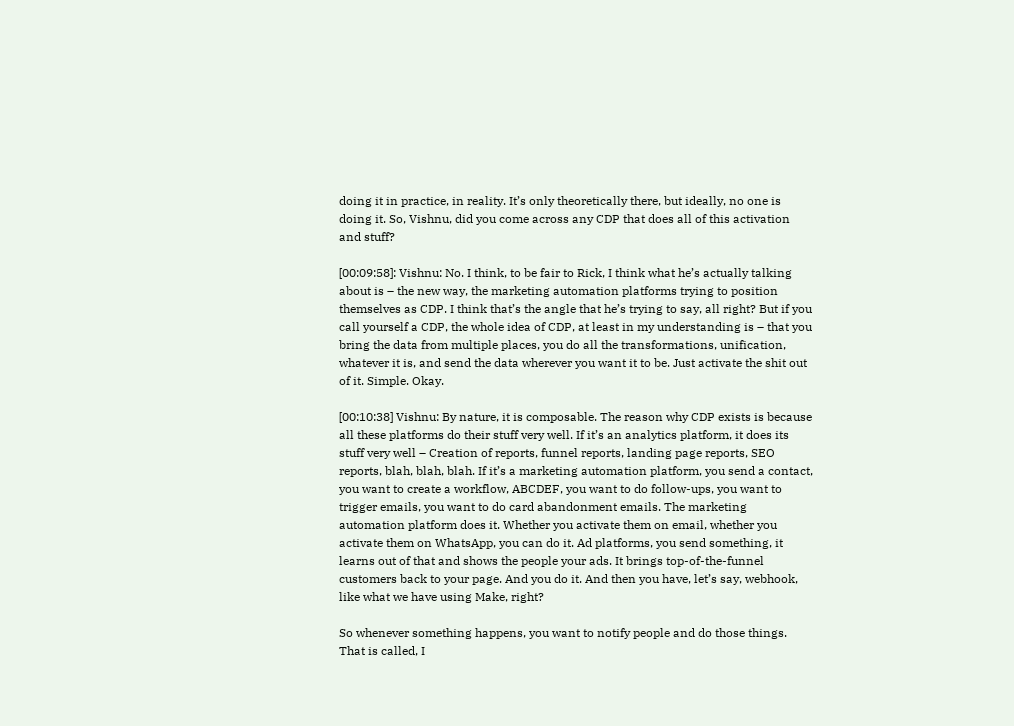doing it in practice, in reality. It’s only theoretically there, but ideally, no one is doing it. So, Vishnu, did you come across any CDP that does all of this activation and stuff?

[00:09:58]: Vishnu: No. I think, to be fair to Rick, I think what he’s actually talking about is – the new way, the marketing automation platforms trying to position themselves as CDP. I think that’s the angle that he’s trying to say, all right? But if you call yourself a CDP, the whole idea of CDP, at least in my understanding is – that you bring the data from multiple places, you do all the transformations, unification, whatever it is, and send the data wherever you want it to be. Just activate the shit out of it. Simple. Okay.

[00:10:38] Vishnu: By nature, it is composable. The reason why CDP exists is because all these platforms do their stuff very well. If it’s an analytics platform, it does its stuff very well – Creation of reports, funnel reports, landing page reports, SEO reports, blah, blah, blah. If it’s a marketing automation platform, you send a contact, you want to create a workflow, ABCDEF, you want to do follow-ups, you want to trigger emails, you want to do card abandonment emails. The marketing automation platform does it. Whether you activate them on email, whether you activate them on WhatsApp, you can do it. Ad platforms, you send something, it learns out of that and shows the people your ads. It brings top-of-the-funnel customers back to your page. And you do it. And then you have, let’s say, webhook, like what we have using Make, right?

So whenever something happens, you want to notify people and do those things. That is called, I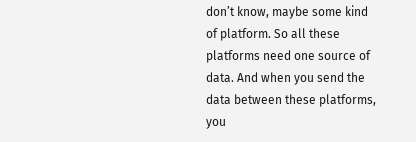don’t know, maybe some kind of platform. So all these platforms need one source of data. And when you send the data between these platforms, you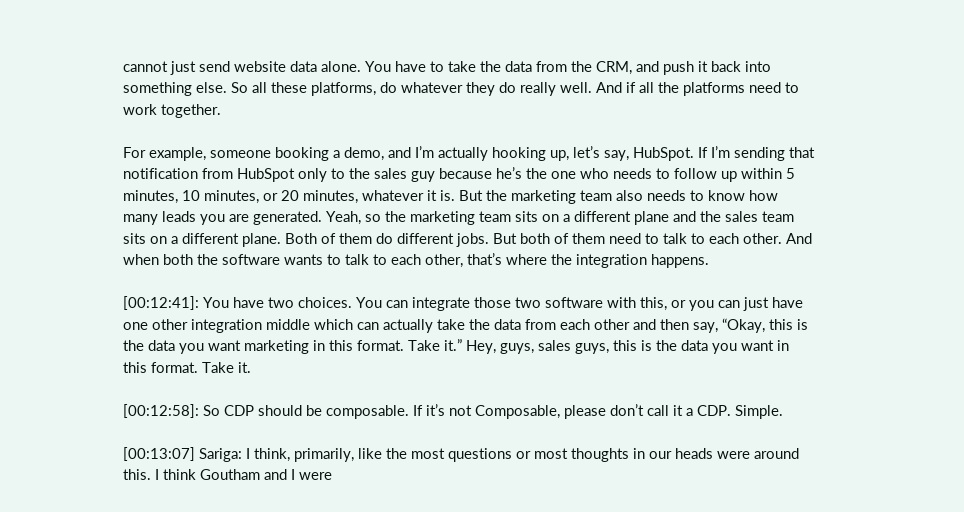cannot just send website data alone. You have to take the data from the CRM, and push it back into something else. So all these platforms, do whatever they do really well. And if all the platforms need to work together.

For example, someone booking a demo, and I’m actually hooking up, let’s say, HubSpot. If I’m sending that notification from HubSpot only to the sales guy because he’s the one who needs to follow up within 5 minutes, 10 minutes, or 20 minutes, whatever it is. But the marketing team also needs to know how many leads you are generated. Yeah, so the marketing team sits on a different plane and the sales team sits on a different plane. Both of them do different jobs. But both of them need to talk to each other. And when both the software wants to talk to each other, that’s where the integration happens.

[00:12:41]: You have two choices. You can integrate those two software with this, or you can just have one other integration middle which can actually take the data from each other and then say, “Okay, this is the data you want marketing in this format. Take it.” Hey, guys, sales guys, this is the data you want in this format. Take it.

[00:12:58]: So CDP should be composable. If it’s not Composable, please don’t call it a CDP. Simple.

[00:13:07] Sariga: I think, primarily, like the most questions or most thoughts in our heads were around this. I think Goutham and I were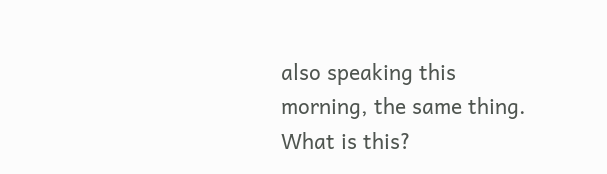also speaking this morning, the same thing. What is this?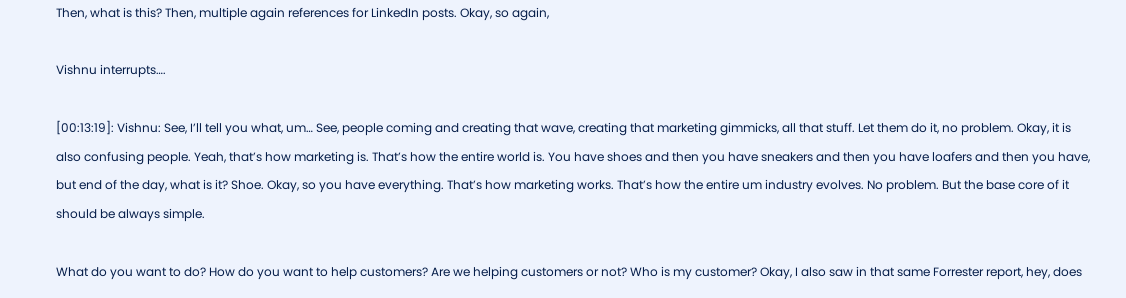Then, what is this? Then, multiple again references for LinkedIn posts. Okay, so again,

Vishnu interrupts….

[00:13:19]: Vishnu: See, I’ll tell you what, um… See, people coming and creating that wave, creating that marketing gimmicks, all that stuff. Let them do it, no problem. Okay, it is also confusing people. Yeah, that’s how marketing is. That’s how the entire world is. You have shoes and then you have sneakers and then you have loafers and then you have, but end of the day, what is it? Shoe. Okay, so you have everything. That’s how marketing works. That’s how the entire um industry evolves. No problem. But the base core of it should be always simple.

What do you want to do? How do you want to help customers? Are we helping customers or not? Who is my customer? Okay, I also saw in that same Forrester report, hey, does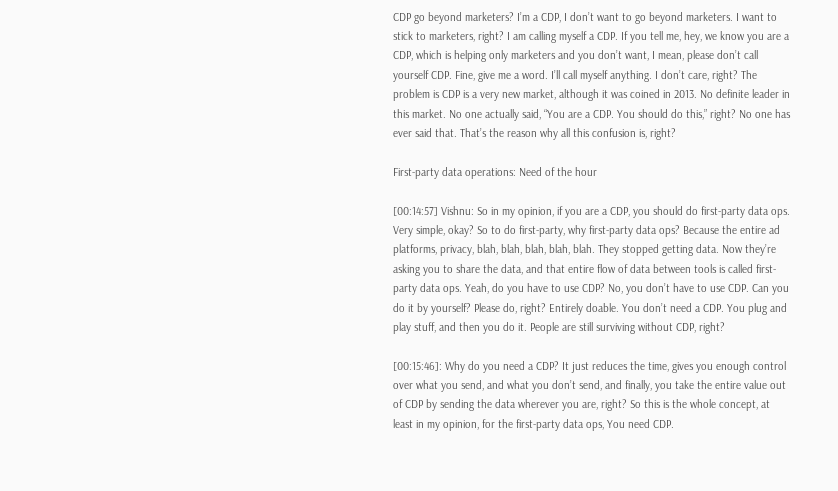CDP go beyond marketers? I’m a CDP, I don’t want to go beyond marketers. I want to stick to marketers, right? I am calling myself a CDP. If you tell me, hey, we know you are a CDP, which is helping only marketers and you don’t want, I mean, please don’t call yourself CDP. Fine, give me a word. I’ll call myself anything. I don’t care, right? The problem is CDP is a very new market, although it was coined in 2013. No definite leader in this market. No one actually said, “You are a CDP. You should do this,” right? No one has ever said that. That’s the reason why all this confusion is, right?

First-party data operations: Need of the hour

[00:14:57] Vishnu: So in my opinion, if you are a CDP, you should do first-party data ops. Very simple, okay? So to do first-party, why first-party data ops? Because the entire ad platforms, privacy, blah, blah, blah, blah, blah. They stopped getting data. Now they’re asking you to share the data, and that entire flow of data between tools is called first-party data ops. Yeah, do you have to use CDP? No, you don’t have to use CDP. Can you do it by yourself? Please do, right? Entirely doable. You don’t need a CDP. You plug and play stuff, and then you do it. People are still surviving without CDP, right?

[00:15:46]: Why do you need a CDP? It just reduces the time, gives you enough control over what you send, and what you don’t send, and finally, you take the entire value out of CDP by sending the data wherever you are, right? So this is the whole concept, at least in my opinion, for the first-party data ops, You need CDP.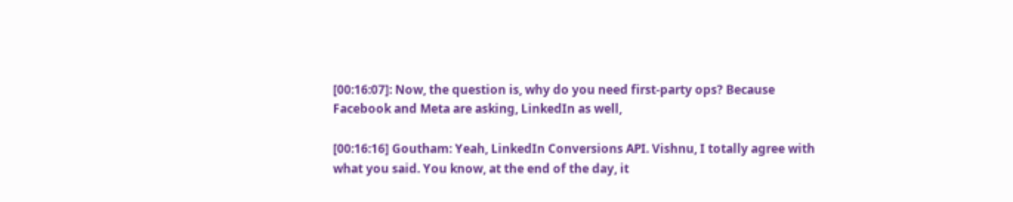[00:16:07]: Now, the question is, why do you need first-party ops? Because Facebook and Meta are asking, LinkedIn as well,

[00:16:16] Goutham: Yeah, LinkedIn Conversions API. Vishnu, I totally agree with what you said. You know, at the end of the day, it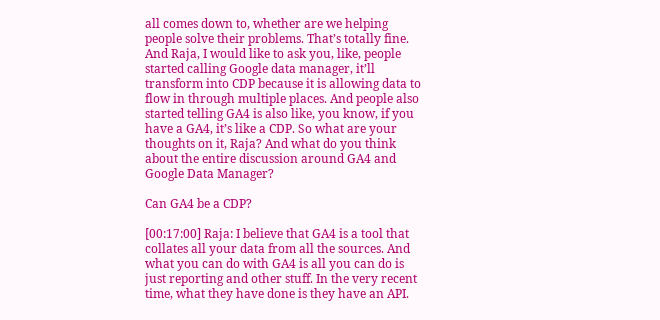all comes down to, whether are we helping people solve their problems. That’s totally fine. And Raja, I would like to ask you, like, people started calling Google data manager, it’ll transform into CDP because it is allowing data to flow in through multiple places. And people also started telling GA4 is also like, you know, if you have a GA4, it’s like a CDP. So what are your thoughts on it, Raja? And what do you think about the entire discussion around GA4 and Google Data Manager?

Can GA4 be a CDP?

[00:17:00] Raja: I believe that GA4 is a tool that collates all your data from all the sources. And what you can do with GA4 is all you can do is just reporting and other stuff. In the very recent time, what they have done is they have an API.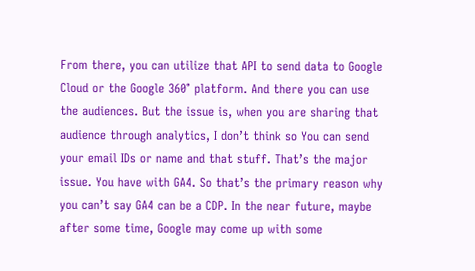From there, you can utilize that API to send data to Google Cloud or the Google 360° platform. And there you can use the audiences. But the issue is, when you are sharing that audience through analytics, I don’t think so You can send your email IDs or name and that stuff. That’s the major issue. You have with GA4. So that’s the primary reason why you can’t say GA4 can be a CDP. In the near future, maybe after some time, Google may come up with some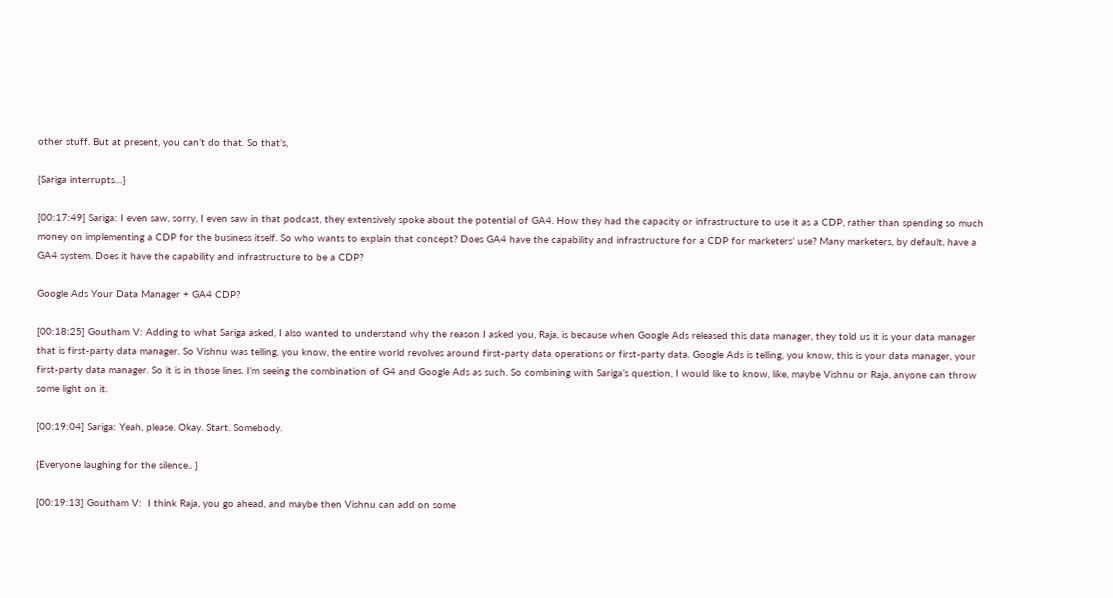other stuff. But at present, you can’t do that. So that’s,

{Sariga interrupts…}

[00:17:49] Sariga: I even saw, sorry, I even saw in that podcast, they extensively spoke about the potential of GA4. How they had the capacity or infrastructure to use it as a CDP, rather than spending so much money on implementing a CDP for the business itself. So who wants to explain that concept? Does GA4 have the capability and infrastructure for a CDP for marketers’ use? Many marketers, by default, have a GA4 system. Does it have the capability and infrastructure to be a CDP?

Google Ads Your Data Manager + GA4 CDP?

[00:18:25] Goutham V: Adding to what Sariga asked, I also wanted to understand why the reason I asked you, Raja, is because when Google Ads released this data manager, they told us it is your data manager that is first-party data manager. So Vishnu was telling, you know, the entire world revolves around first-party data operations or first-party data. Google Ads is telling, you know, this is your data manager, your first-party data manager. So it is in those lines. I’m seeing the combination of G4 and Google Ads as such. So combining with Sariga’s question, I would like to know, like, maybe Vishnu or Raja, anyone can throw some light on it.

[00:19:04] Sariga: Yeah, please. Okay. Start. Somebody.

{Everyone laughing for the silence.. }

[00:19:13] Goutham V:  I think Raja, you go ahead, and maybe then Vishnu can add on some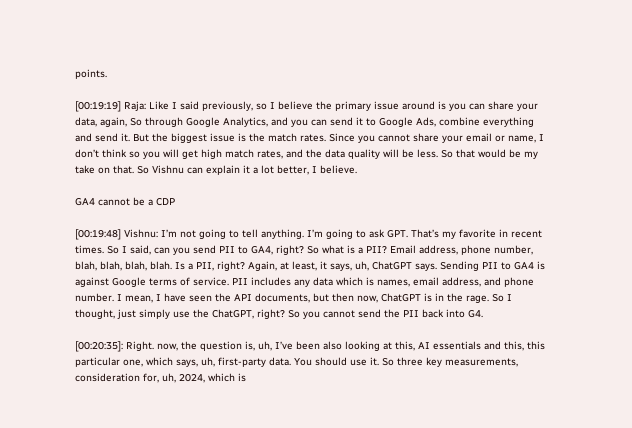points.

[00:19:19] Raja: Like I said previously, so I believe the primary issue around is you can share your data, again, So through Google Analytics, and you can send it to Google Ads, combine everything and send it. But the biggest issue is the match rates. Since you cannot share your email or name, I don’t think so you will get high match rates, and the data quality will be less. So that would be my take on that. So Vishnu can explain it a lot better, I believe.

GA4 cannot be a CDP

[00:19:48] Vishnu: I’m not going to tell anything. I’m going to ask GPT. That’s my favorite in recent times. So I said, can you send PII to GA4, right? So what is a PII? Email address, phone number, blah, blah, blah, blah. Is a PII, right? Again, at least, it says, uh, ChatGPT says. Sending PII to GA4 is against Google terms of service. PII includes any data which is names, email address, and phone number. I mean, I have seen the API documents, but then now, ChatGPT is in the rage. So I thought, just simply use the ChatGPT, right? So you cannot send the PII back into G4.

[00:20:35]: Right. now, the question is, uh, I’ve been also looking at this, AI essentials and this, this particular one, which says, uh, first-party data. You should use it. So three key measurements, consideration for, uh, 2024, which is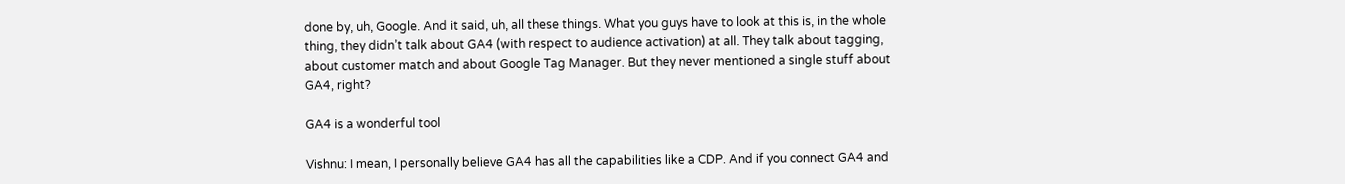done by, uh, Google. And it said, uh, all these things. What you guys have to look at this is, in the whole thing, they didn’t talk about GA4 (with respect to audience activation) at all. They talk about tagging, about customer match and about Google Tag Manager. But they never mentioned a single stuff about GA4, right?

GA4 is a wonderful tool

Vishnu: I mean, I personally believe GA4 has all the capabilities like a CDP. And if you connect GA4 and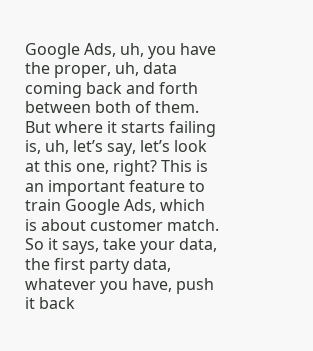Google Ads, uh, you have the proper, uh, data coming back and forth between both of them. But where it starts failing is, uh, let’s say, let’s look at this one, right? This is an important feature to train Google Ads, which is about customer match. So it says, take your data, the first party data, whatever you have, push it back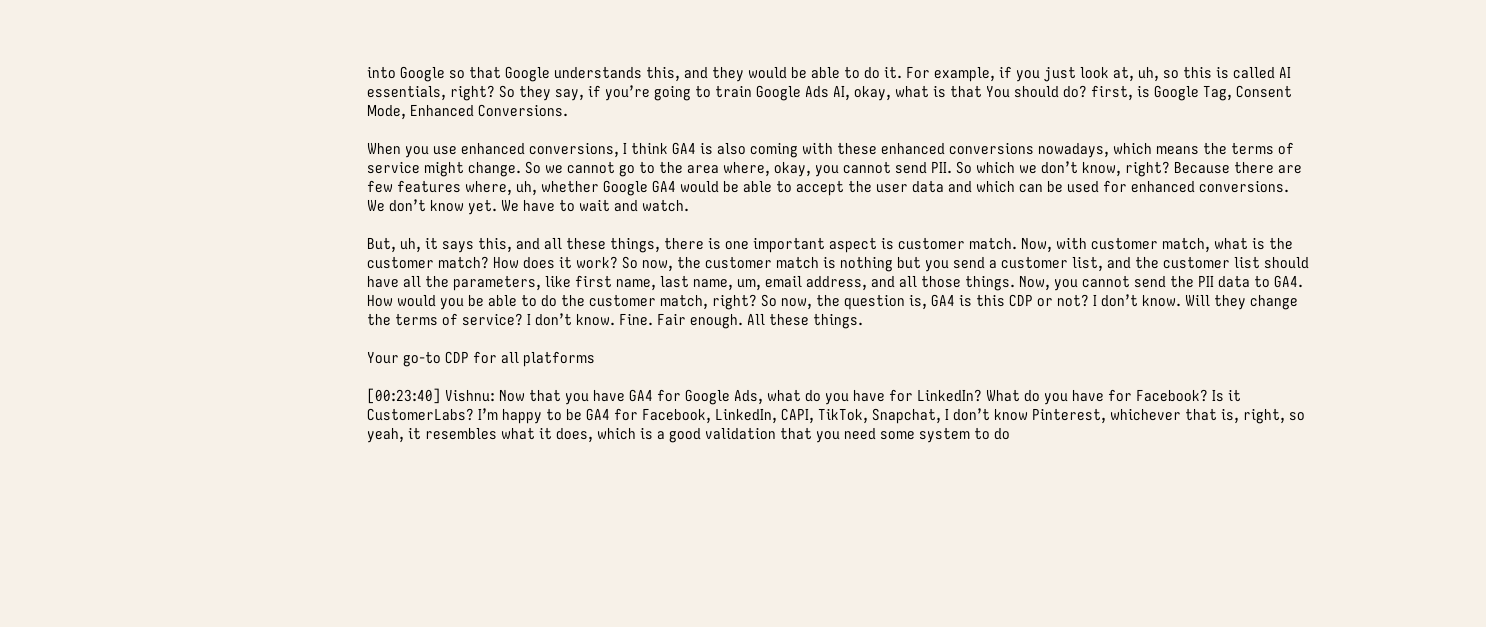into Google so that Google understands this, and they would be able to do it. For example, if you just look at, uh, so this is called AI essentials, right? So they say, if you’re going to train Google Ads AI, okay, what is that You should do? first, is Google Tag, Consent Mode, Enhanced Conversions.

When you use enhanced conversions, I think GA4 is also coming with these enhanced conversions nowadays, which means the terms of service might change. So we cannot go to the area where, okay, you cannot send PII. So which we don’t know, right? Because there are few features where, uh, whether Google GA4 would be able to accept the user data and which can be used for enhanced conversions. We don’t know yet. We have to wait and watch.

But, uh, it says this, and all these things, there is one important aspect is customer match. Now, with customer match, what is the customer match? How does it work? So now, the customer match is nothing but you send a customer list, and the customer list should have all the parameters, like first name, last name, um, email address, and all those things. Now, you cannot send the PII data to GA4. How would you be able to do the customer match, right? So now, the question is, GA4 is this CDP or not? I don’t know. Will they change the terms of service? I don’t know. Fine. Fair enough. All these things.

Your go-to CDP for all platforms

[00:23:40] Vishnu: Now that you have GA4 for Google Ads, what do you have for LinkedIn? What do you have for Facebook? Is it CustomerLabs? I’m happy to be GA4 for Facebook, LinkedIn, CAPI, TikTok, Snapchat, I don’t know Pinterest, whichever that is, right, so yeah, it resembles what it does, which is a good validation that you need some system to do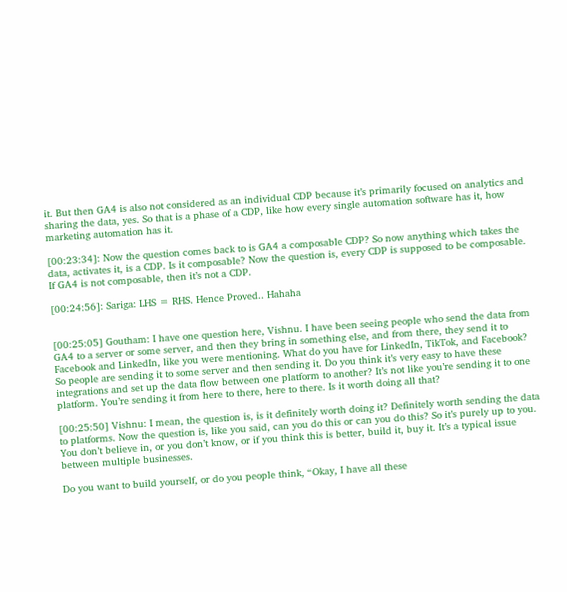it. But then GA4 is also not considered as an individual CDP because it’s primarily focused on analytics and sharing the data, yes. So that is a phase of a CDP, like how every single automation software has it, how marketing automation has it.

[00:23:34]: Now the question comes back to is GA4 a composable CDP? So now anything which takes the data, activates it, is a CDP. Is it composable? Now the question is, every CDP is supposed to be composable. If GA4 is not composable, then it’s not a CDP.

[00:24:56]: Sariga: LHS = RHS. Hence Proved.. Hahaha


[00:25:05] Goutham: I have one question here, Vishnu. I have been seeing people who send the data from GA4 to a server or some server, and then they bring in something else, and from there, they send it to Facebook and LinkedIn, like you were mentioning. What do you have for LinkedIn, TikTok, and Facebook? So people are sending it to some server and then sending it. Do you think it’s very easy to have these integrations and set up the data flow between one platform to another? It’s not like you’re sending it to one platform. You’re sending it from here to there, here to there. Is it worth doing all that?

[00:25:50] Vishnu: I mean, the question is, is it definitely worth doing it? Definitely worth sending the data to platforms. Now the question is, like you said, can you do this or can you do this? So it’s purely up to you. You don’t believe in, or you don’t know, or if you think this is better, build it, buy it. It’s a typical issue between multiple businesses.

Do you want to build yourself, or do you people think, “Okay, I have all these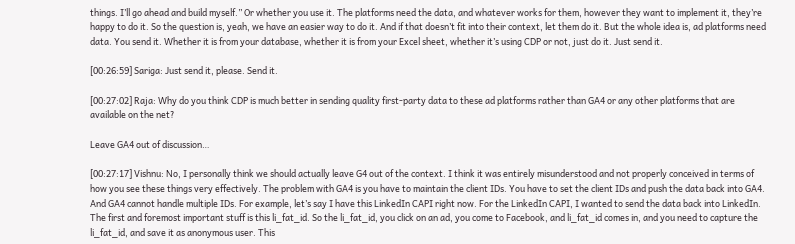things. I’ll go ahead and build myself.” Or whether you use it. The platforms need the data, and whatever works for them, however they want to implement it, they’re happy to do it. So the question is, yeah, we have an easier way to do it. And if that doesn’t fit into their context, let them do it. But the whole idea is, ad platforms need data. You send it. Whether it is from your database, whether it is from your Excel sheet, whether it’s using CDP or not, just do it. Just send it.

[00:26:59] Sariga: Just send it, please. Send it.

[00:27:02] Raja: Why do you think CDP is much better in sending quality first-party data to these ad platforms rather than GA4 or any other platforms that are available on the net?

Leave GA4 out of discussion…

[00:27:17] Vishnu: No, I personally think we should actually leave G4 out of the context. I think it was entirely misunderstood and not properly conceived in terms of how you see these things very effectively. The problem with GA4 is you have to maintain the client IDs. You have to set the client IDs and push the data back into GA4. And GA4 cannot handle multiple IDs. For example, let’s say I have this LinkedIn CAPI right now. For the LinkedIn CAPI, I wanted to send the data back into LinkedIn. The first and foremost important stuff is this li_fat_id. So the li_fat_id, you click on an ad, you come to Facebook, and li_fat_id comes in, and you need to capture the li_fat_id, and save it as anonymous user. This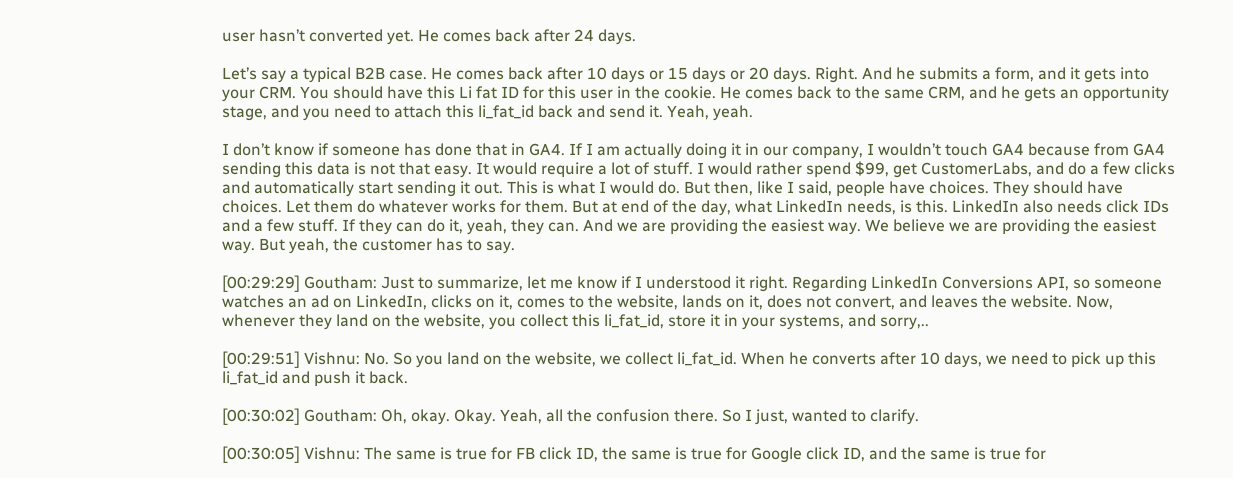user hasn’t converted yet. He comes back after 24 days.

Let’s say a typical B2B case. He comes back after 10 days or 15 days or 20 days. Right. And he submits a form, and it gets into your CRM. You should have this Li fat ID for this user in the cookie. He comes back to the same CRM, and he gets an opportunity stage, and you need to attach this li_fat_id back and send it. Yeah, yeah.

I don’t know if someone has done that in GA4. If I am actually doing it in our company, I wouldn’t touch GA4 because from GA4 sending this data is not that easy. It would require a lot of stuff. I would rather spend $99, get CustomerLabs, and do a few clicks and automatically start sending it out. This is what I would do. But then, like I said, people have choices. They should have choices. Let them do whatever works for them. But at end of the day, what LinkedIn needs, is this. LinkedIn also needs click IDs and a few stuff. If they can do it, yeah, they can. And we are providing the easiest way. We believe we are providing the easiest way. But yeah, the customer has to say.

[00:29:29] Goutham: Just to summarize, let me know if I understood it right. Regarding LinkedIn Conversions API, so someone watches an ad on LinkedIn, clicks on it, comes to the website, lands on it, does not convert, and leaves the website. Now, whenever they land on the website, you collect this li_fat_id, store it in your systems, and sorry,..

[00:29:51] Vishnu: No. So you land on the website, we collect li_fat_id. When he converts after 10 days, we need to pick up this li_fat_id and push it back.

[00:30:02] Goutham: Oh, okay. Okay. Yeah, all the confusion there. So I just, wanted to clarify.

[00:30:05] Vishnu: The same is true for FB click ID, the same is true for Google click ID, and the same is true for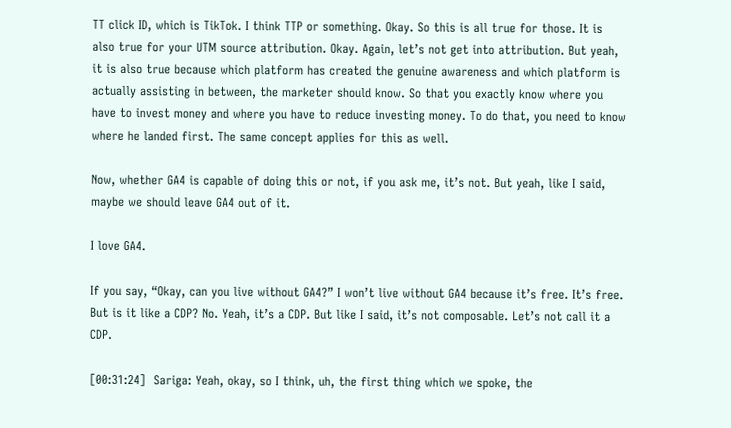TT click ID, which is TikTok. I think TTP or something. Okay. So this is all true for those. It is also true for your UTM source attribution. Okay. Again, let’s not get into attribution. But yeah, it is also true because which platform has created the genuine awareness and which platform is actually assisting in between, the marketer should know. So that you exactly know where you have to invest money and where you have to reduce investing money. To do that, you need to know where he landed first. The same concept applies for this as well.

Now, whether GA4 is capable of doing this or not, if you ask me, it’s not. But yeah, like I said, maybe we should leave GA4 out of it.

I love GA4.

If you say, “Okay, can you live without GA4?” I won’t live without GA4 because it’s free. It’s free. But is it like a CDP? No. Yeah, it’s a CDP. But like I said, it’s not composable. Let’s not call it a CDP.

[00:31:24]  Sariga: Yeah, okay, so I think, uh, the first thing which we spoke, the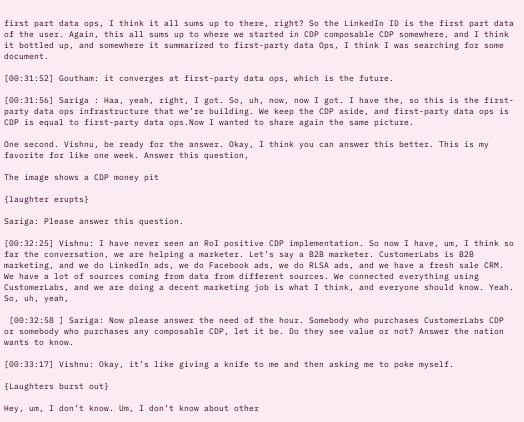first part data ops, I think it all sums up to there, right? So the LinkedIn ID is the first part data of the user. Again, this all sums up to where we started in CDP composable CDP somewhere, and I think it bottled up, and somewhere it summarized to first-party data Ops, I think I was searching for some document.

[00:31:52] Goutham: it converges at first-party data ops, which is the future.

[00:31:56] Sariga : Haa, yeah, right, I got. So, uh, now, now I got. I have the, so this is the first-party data ops infrastructure that we’re building. We keep the CDP aside, and first-party data ops is CDP is equal to first-party data ops.Now I wanted to share again the same picture.

One second. Vishnu, be ready for the answer. Okay, I think you can answer this better. This is my favorite for like one week. Answer this question,

The image shows a CDP money pit

{laughter erupts}

Sariga: Please answer this question.

[00:32:25] Vishnu: I have never seen an RoI positive CDP implementation. So now I have, um, I think so far the conversation, we are helping a marketer. Let’s say a B2B marketer. CustomerLabs is B2B marketing, and we do LinkedIn ads, we do Facebook ads, we do RLSA ads, and we have a fresh sale CRM. We have a lot of sources coming from data from different sources. We connected everything using CustomerLabs, and we are doing a decent marketing job is what I think, and everyone should know. Yeah. So, uh, yeah,

 [00:32:58 ] Sariga: Now please answer the need of the hour. Somebody who purchases CustomerLabs CDP or somebody who purchases any composable CDP, let it be. Do they see value or not? Answer the nation wants to know.

[00:33:17] Vishnu: Okay, it’s like giving a knife to me and then asking me to poke myself.

{Laughters burst out}

Hey, um, I don’t know. Um, I don’t know about other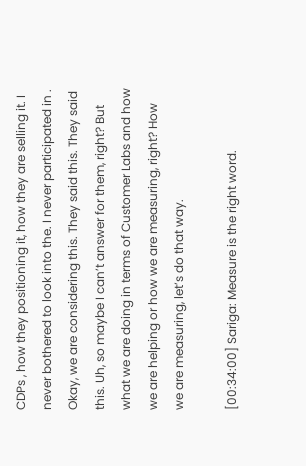CDPs , how they positioning it, how they are selling it. I never bothered to look into the. I never participated in . Okay, we are considering this. They said this. They said this. Uh, so maybe I can’t answer for them, right? But what we are doing in terms of Customer Labs and how we are helping or how we are measuring, right? How we are measuring, let’s do that way.

[00:34:00] Sariga: Measure is the right word.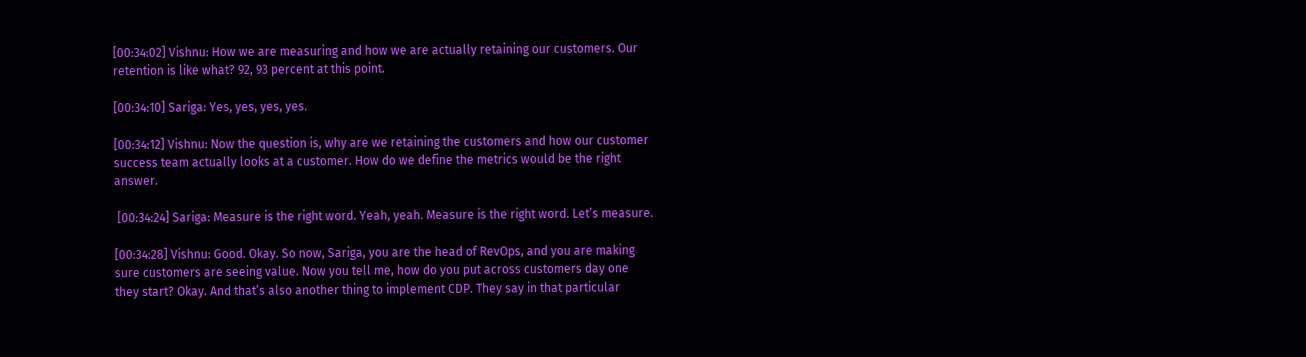[00:34:02] Vishnu: How we are measuring and how we are actually retaining our customers. Our retention is like what? 92, 93 percent at this point.

[00:34:10] Sariga: Yes, yes, yes, yes.

[00:34:12] Vishnu: Now the question is, why are we retaining the customers and how our customer success team actually looks at a customer. How do we define the metrics would be the right answer.

 [00:34:24] Sariga: Measure is the right word. Yeah, yeah. Measure is the right word. Let’s measure.

[00:34:28] Vishnu: Good. Okay. So now, Sariga, you are the head of RevOps, and you are making sure customers are seeing value. Now you tell me, how do you put across customers day one they start? Okay. And that’s also another thing to implement CDP. They say in that particular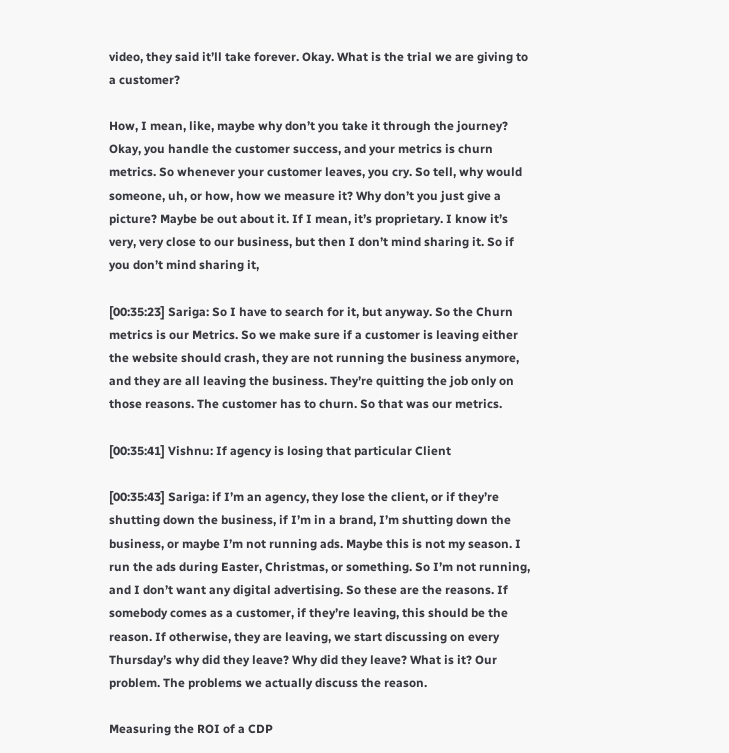video, they said it’ll take forever. Okay. What is the trial we are giving to a customer?

How, I mean, like, maybe why don’t you take it through the journey? Okay, you handle the customer success, and your metrics is churn metrics. So whenever your customer leaves, you cry. So tell, why would someone, uh, or how, how we measure it? Why don’t you just give a picture? Maybe be out about it. If I mean, it’s proprietary. I know it’s very, very close to our business, but then I don’t mind sharing it. So if you don’t mind sharing it,

[00:35:23] Sariga: So I have to search for it, but anyway. So the Churn metrics is our Metrics. So we make sure if a customer is leaving either the website should crash, they are not running the business anymore, and they are all leaving the business. They’re quitting the job only on those reasons. The customer has to churn. So that was our metrics.

[00:35:41] Vishnu: If agency is losing that particular Client

[00:35:43] Sariga: if I’m an agency, they lose the client, or if they’re shutting down the business, if I’m in a brand, I’m shutting down the business, or maybe I’m not running ads. Maybe this is not my season. I run the ads during Easter, Christmas, or something. So I’m not running, and I don’t want any digital advertising. So these are the reasons. If somebody comes as a customer, if they’re leaving, this should be the reason. If otherwise, they are leaving, we start discussing on every Thursday’s why did they leave? Why did they leave? What is it? Our problem. The problems we actually discuss the reason.

Measuring the ROI of a CDP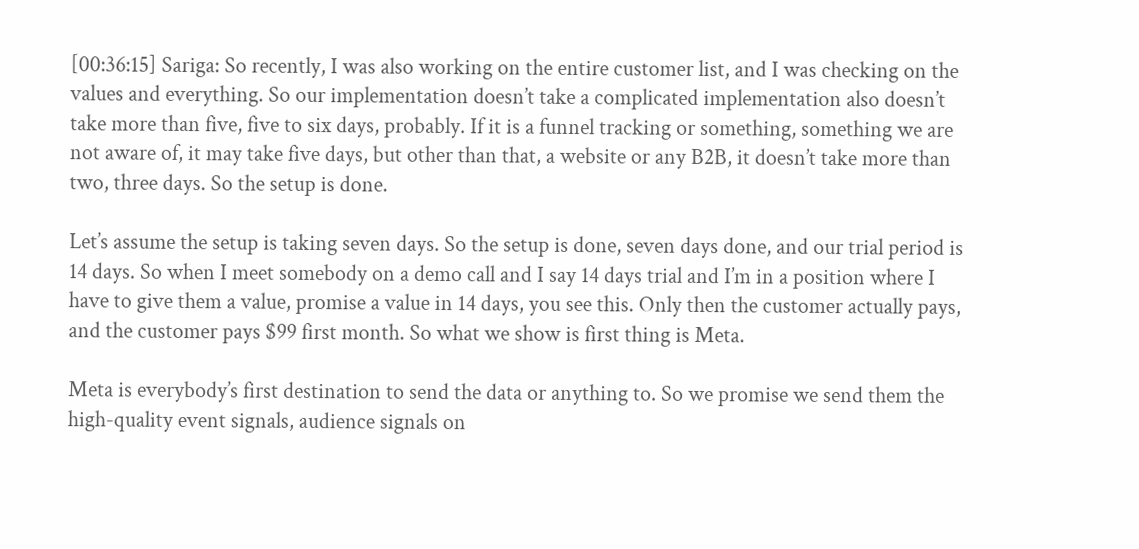[00:36:15] Sariga: So recently, I was also working on the entire customer list, and I was checking on the values and everything. So our implementation doesn’t take a complicated implementation also doesn’t take more than five, five to six days, probably. If it is a funnel tracking or something, something we are not aware of, it may take five days, but other than that, a website or any B2B, it doesn’t take more than two, three days. So the setup is done.

Let’s assume the setup is taking seven days. So the setup is done, seven days done, and our trial period is 14 days. So when I meet somebody on a demo call and I say 14 days trial and I’m in a position where I have to give them a value, promise a value in 14 days, you see this. Only then the customer actually pays, and the customer pays $99 first month. So what we show is first thing is Meta.

Meta is everybody’s first destination to send the data or anything to. So we promise we send them the high-quality event signals, audience signals on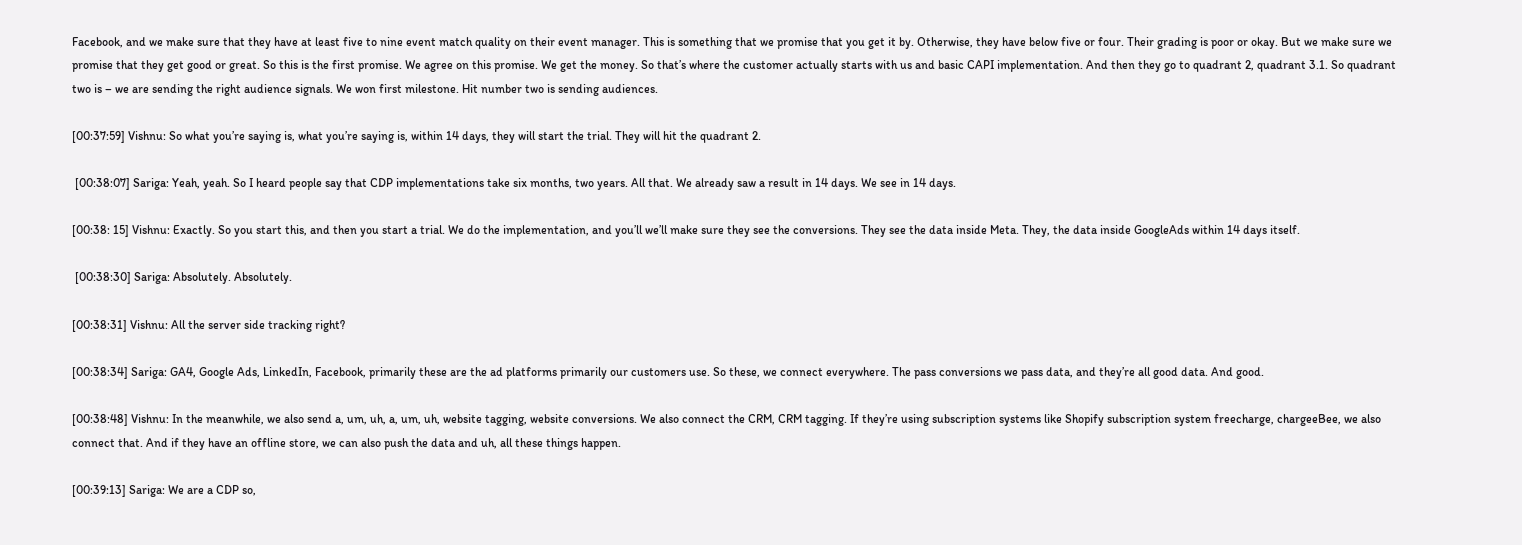Facebook, and we make sure that they have at least five to nine event match quality on their event manager. This is something that we promise that you get it by. Otherwise, they have below five or four. Their grading is poor or okay. But we make sure we promise that they get good or great. So this is the first promise. We agree on this promise. We get the money. So that’s where the customer actually starts with us and basic CAPI implementation. And then they go to quadrant 2, quadrant 3.1. So quadrant two is – we are sending the right audience signals. We won first milestone. Hit number two is sending audiences.

[00:37:59] Vishnu: So what you’re saying is, what you’re saying is, within 14 days, they will start the trial. They will hit the quadrant 2.

 [00:38:07] Sariga: Yeah, yeah. So I heard people say that CDP implementations take six months, two years. All that. We already saw a result in 14 days. We see in 14 days.

[00:38: 15] Vishnu: Exactly. So you start this, and then you start a trial. We do the implementation, and you’ll we’ll make sure they see the conversions. They see the data inside Meta. They, the data inside GoogleAds within 14 days itself.

 [00:38:30] Sariga: Absolutely. Absolutely.

[00:38:31] Vishnu: All the server side tracking right?

[00:38:34] Sariga: GA4, Google Ads, LinkedIn, Facebook, primarily these are the ad platforms primarily our customers use. So these, we connect everywhere. The pass conversions we pass data, and they’re all good data. And good.

[00:38:48] Vishnu: In the meanwhile, we also send a, um, uh, a, um, uh, website tagging, website conversions. We also connect the CRM, CRM tagging. If they’re using subscription systems like Shopify subscription system freecharge, chargeeBee, we also connect that. And if they have an offline store, we can also push the data and uh, all these things happen.

[00:39:13] Sariga: We are a CDP so,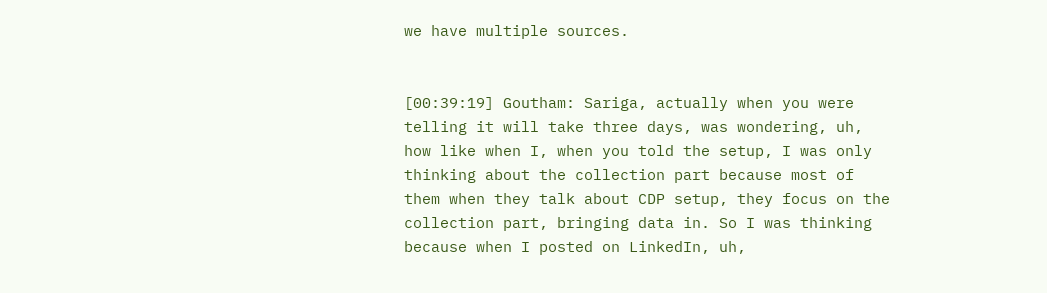we have multiple sources.


[00:39:19] Goutham: Sariga, actually when you were telling it will take three days, was wondering, uh, how like when I, when you told the setup, I was only thinking about the collection part because most of them when they talk about CDP setup, they focus on the collection part, bringing data in. So I was thinking because when I posted on LinkedIn, uh,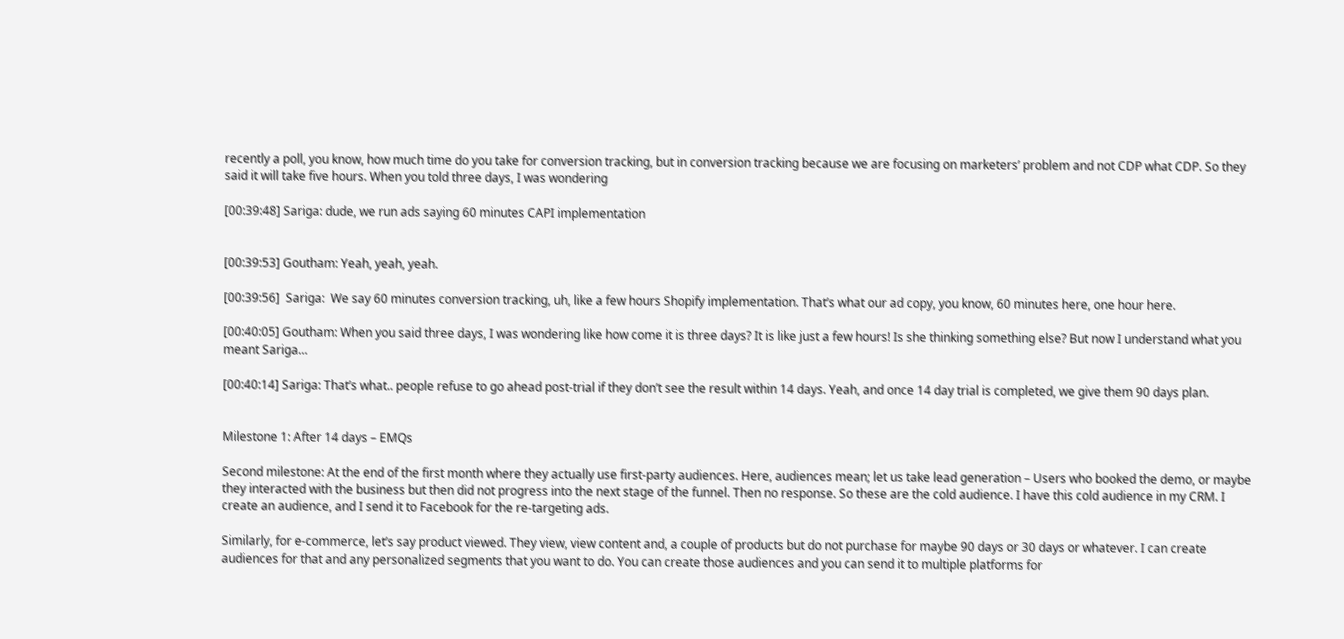recently a poll, you know, how much time do you take for conversion tracking, but in conversion tracking because we are focusing on marketers’ problem and not CDP what CDP. So they said it will take five hours. When you told three days, I was wondering

[00:39:48] Sariga: dude, we run ads saying 60 minutes CAPI implementation


[00:39:53] Goutham: Yeah, yeah, yeah.

[00:39:56]  Sariga:  We say 60 minutes conversion tracking, uh, like a few hours Shopify implementation. That’s what our ad copy, you know, 60 minutes here, one hour here.

[00:40:05] Goutham: When you said three days, I was wondering like how come it is three days? It is like just a few hours! Is she thinking something else? But now I understand what you meant Sariga…

[00:40:14] Sariga: That’s what.. people refuse to go ahead post-trial if they don’t see the result within 14 days. Yeah, and once 14 day trial is completed, we give them 90 days plan.


Milestone 1: After 14 days – EMQs

Second milestone: At the end of the first month where they actually use first-party audiences. Here, audiences mean; let us take lead generation – Users who booked the demo, or maybe they interacted with the business but then did not progress into the next stage of the funnel. Then no response. So these are the cold audience. I have this cold audience in my CRM. I create an audience, and I send it to Facebook for the re-targeting ads.

Similarly, for e-commerce, let’s say product viewed. They view, view content and, a couple of products but do not purchase for maybe 90 days or 30 days or whatever. I can create audiences for that and any personalized segments that you want to do. You can create those audiences and you can send it to multiple platforms for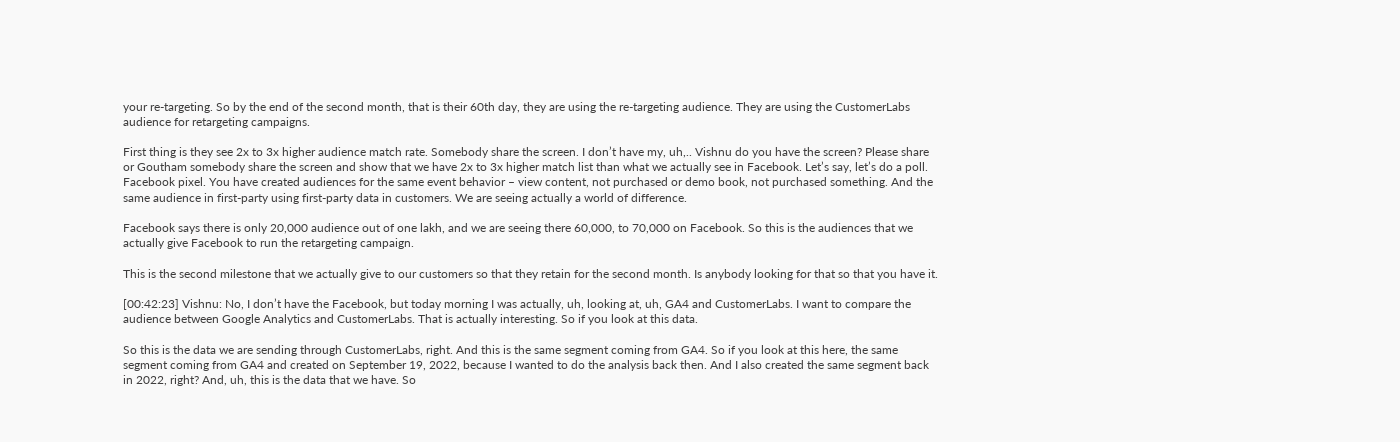your re-targeting. So by the end of the second month, that is their 60th day, they are using the re-targeting audience. They are using the CustomerLabs audience for retargeting campaigns.

First thing is they see 2x to 3x higher audience match rate. Somebody share the screen. I don’t have my, uh,.. Vishnu do you have the screen? Please share or Goutham somebody share the screen and show that we have 2x to 3x higher match list than what we actually see in Facebook. Let’s say, let’s do a poll. Facebook pixel. You have created audiences for the same event behavior – view content, not purchased or demo book, not purchased something. And the same audience in first-party using first-party data in customers. We are seeing actually a world of difference.

Facebook says there is only 20,000 audience out of one lakh, and we are seeing there 60,000, to 70,000 on Facebook. So this is the audiences that we actually give Facebook to run the retargeting campaign.

This is the second milestone that we actually give to our customers so that they retain for the second month. Is anybody looking for that so that you have it.

[00:42:23] Vishnu: No, I don’t have the Facebook, but today morning I was actually, uh, looking at, uh, GA4 and CustomerLabs. I want to compare the audience between Google Analytics and CustomerLabs. That is actually interesting. So if you look at this data.

So this is the data we are sending through CustomerLabs, right. And this is the same segment coming from GA4. So if you look at this here, the same segment coming from GA4 and created on September 19, 2022, because I wanted to do the analysis back then. And I also created the same segment back in 2022, right? And, uh, this is the data that we have. So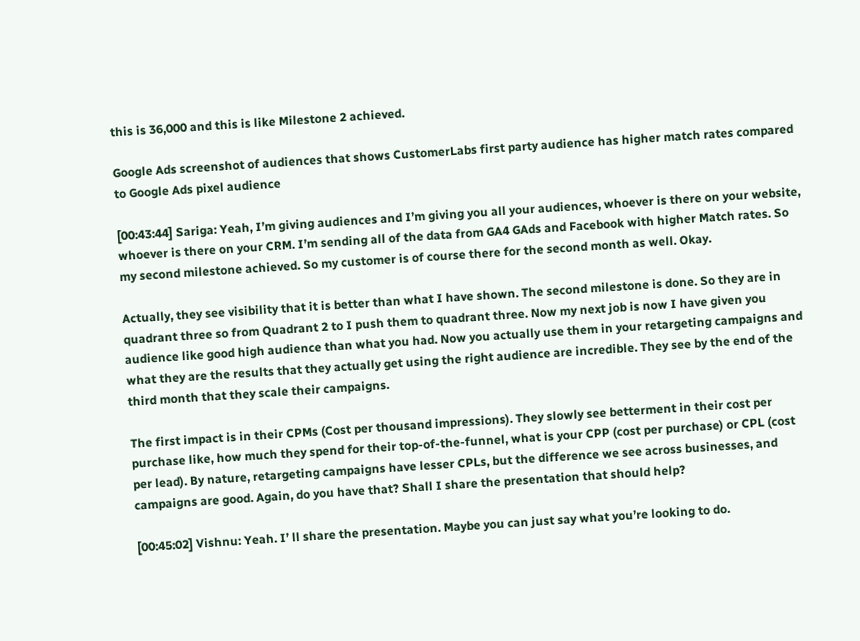this is 36,000 and this is like Milestone 2 achieved.

Google Ads screenshot of audiences that shows CustomerLabs first party audience has higher match rates compared to Google Ads pixel audience

[00:43:44] Sariga: Yeah, I’m giving audiences and I’m giving you all your audiences, whoever is there on your website, whoever is there on your CRM. I’m sending all of the data from GA4 GAds and Facebook with higher Match rates. So my second milestone achieved. So my customer is of course there for the second month as well. Okay.

Actually, they see visibility that it is better than what I have shown. The second milestone is done. So they are in quadrant three so from Quadrant 2 to I push them to quadrant three. Now my next job is now I have given you audience like good high audience than what you had. Now you actually use them in your retargeting campaigns and what they are the results that they actually get using the right audience are incredible. They see by the end of the third month that they scale their campaigns.

The first impact is in their CPMs (Cost per thousand impressions). They slowly see betterment in their cost per purchase like, how much they spend for their top-of-the-funnel, what is your CPP (cost per purchase) or CPL (cost per lead). By nature, retargeting campaigns have lesser CPLs, but the difference we see across businesses, and campaigns are good. Again, do you have that? Shall I share the presentation that should help?

[00:45:02] Vishnu: Yeah. I’ ll share the presentation. Maybe you can just say what you’re looking to do.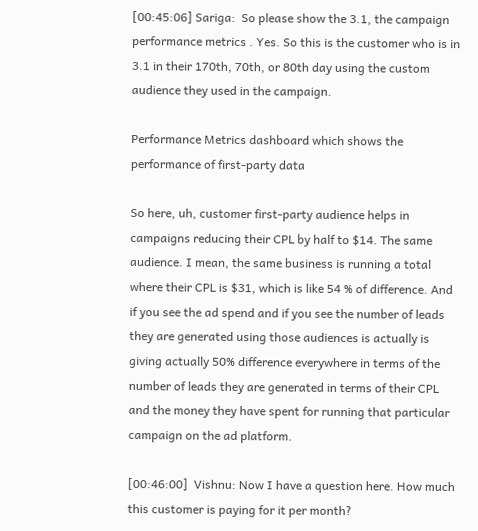[00:45:06] Sariga:  So please show the 3.1, the campaign performance metrics . Yes. So this is the customer who is in 3.1 in their 170th, 70th, or 80th day using the custom audience they used in the campaign.

Performance Metrics dashboard which shows the performance of first-party data

So here, uh, customer first-party audience helps in campaigns reducing their CPL by half to $14. The same audience. I mean, the same business is running a total where their CPL is $31, which is like 54 % of difference. And if you see the ad spend and if you see the number of leads they are generated using those audiences is actually is giving actually 50% difference everywhere in terms of the number of leads they are generated in terms of their CPL and the money they have spent for running that particular campaign on the ad platform.

[00:46:00]  Vishnu: Now I have a question here. How much this customer is paying for it per month?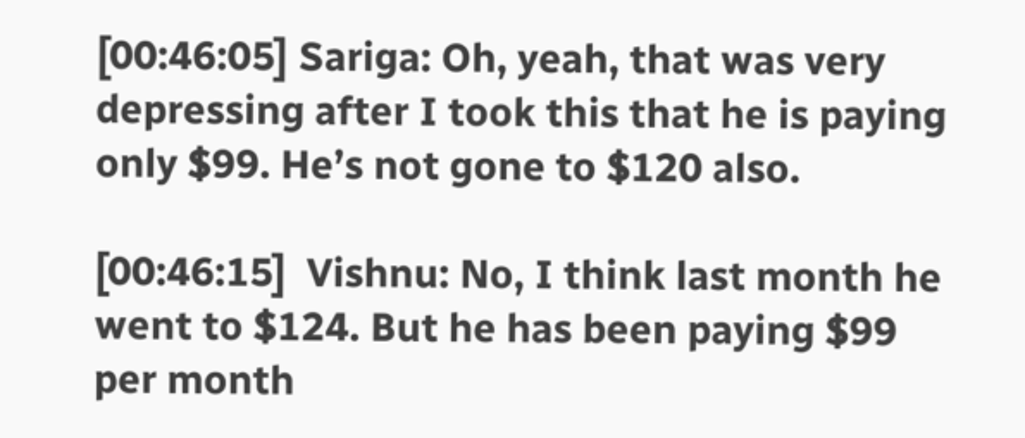[00:46:05] Sariga: Oh, yeah, that was very depressing after I took this that he is paying only $99. He’s not gone to $120 also.

[00:46:15]  Vishnu: No, I think last month he went to $124. But he has been paying $99 per month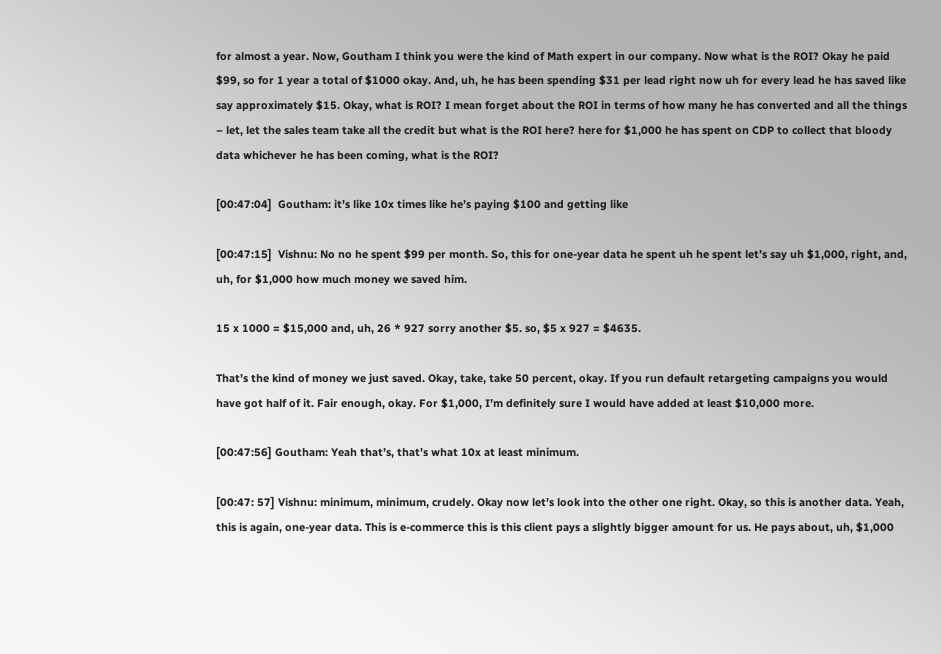for almost a year. Now, Goutham I think you were the kind of Math expert in our company. Now what is the ROI? Okay he paid $99, so for 1 year a total of $1000 okay. And, uh, he has been spending $31 per lead right now uh for every lead he has saved like say approximately $15. Okay, what is ROI? I mean forget about the ROI in terms of how many he has converted and all the things – let, let the sales team take all the credit but what is the ROI here? here for $1,000 he has spent on CDP to collect that bloody data whichever he has been coming, what is the ROI?

[00:47:04]  Goutham: it’s like 10x times like he’s paying $100 and getting like

[00:47:15]  Vishnu: No no he spent $99 per month. So, this for one-year data he spent uh he spent let’s say uh $1,000, right, and, uh, for $1,000 how much money we saved him.

15 x 1000 = $15,000 and, uh, 26 * 927 sorry another $5. so, $5 x 927 = $4635.

That’s the kind of money we just saved. Okay, take, take 50 percent, okay. If you run default retargeting campaigns you would have got half of it. Fair enough, okay. For $1,000, I’m definitely sure I would have added at least $10,000 more.

[00:47:56] Goutham: Yeah that’s, that’s what 10x at least minimum.

[00:47: 57] Vishnu: minimum, minimum, crudely. Okay now let’s look into the other one right. Okay, so this is another data. Yeah, this is again, one-year data. This is e-commerce this is this client pays a slightly bigger amount for us. He pays about, uh, $1,000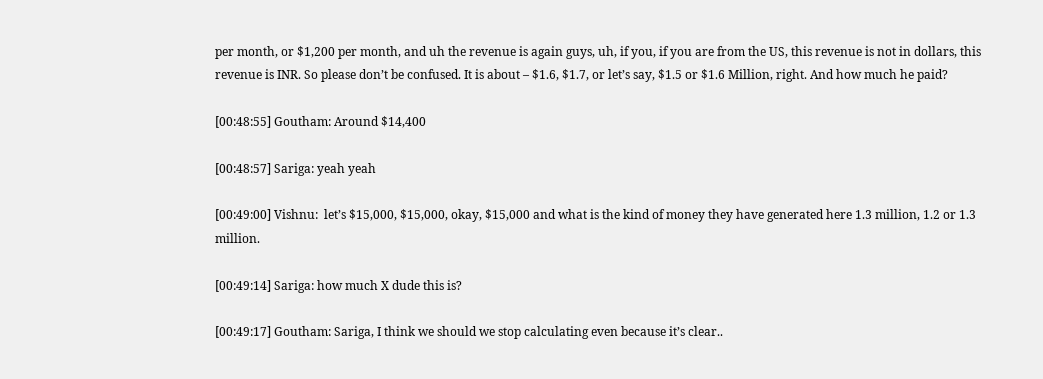per month, or $1,200 per month, and uh the revenue is again guys, uh, if you, if you are from the US, this revenue is not in dollars, this revenue is INR. So please don’t be confused. It is about – $1.6, $1.7, or let’s say, $1.5 or $1.6 Million, right. And how much he paid?

[00:48:55] Goutham: Around $14,400

[00:48:57] Sariga: yeah yeah

[00:49:00] Vishnu:  let’s $15,000, $15,000, okay, $15,000 and what is the kind of money they have generated here 1.3 million, 1.2 or 1.3 million.

[00:49:14] Sariga: how much X dude this is?

[00:49:17] Goutham: Sariga, I think we should we stop calculating even because it’s clear..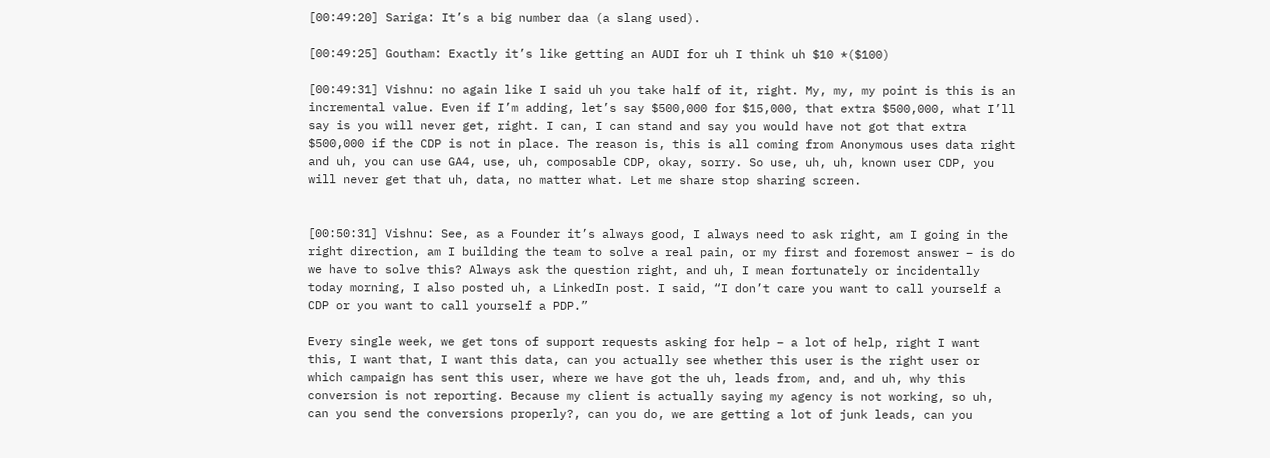[00:49:20] Sariga: It’s a big number daa (a slang used).

[00:49:25] Goutham: Exactly it’s like getting an AUDI for uh I think uh $10 *($100)

[00:49:31] Vishnu: no again like I said uh you take half of it, right. My, my, my point is this is an incremental value. Even if I’m adding, let’s say $500,000 for $15,000, that extra $500,000, what I’ll say is you will never get, right. I can, I can stand and say you would have not got that extra $500,000 if the CDP is not in place. The reason is, this is all coming from Anonymous uses data right and uh, you can use GA4, use, uh, composable CDP, okay, sorry. So use, uh, uh, known user CDP, you will never get that uh, data, no matter what. Let me share stop sharing screen.


[00:50:31] Vishnu: See, as a Founder it’s always good, I always need to ask right, am I going in the right direction, am I building the team to solve a real pain, or my first and foremost answer – is do we have to solve this? Always ask the question right, and uh, I mean fortunately or incidentally today morning, I also posted uh, a LinkedIn post. I said, “I don’t care you want to call yourself a CDP or you want to call yourself a PDP.”

Every single week, we get tons of support requests asking for help – a lot of help, right I want this, I want that, I want this data, can you actually see whether this user is the right user or which campaign has sent this user, where we have got the uh, leads from, and, and uh, why this conversion is not reporting. Because my client is actually saying my agency is not working, so uh, can you send the conversions properly?, can you do, we are getting a lot of junk leads, can you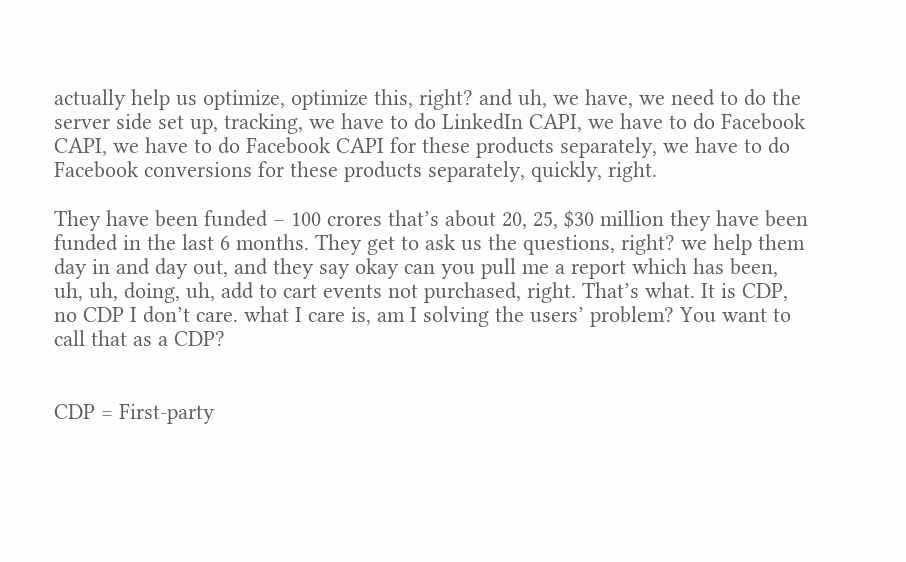actually help us optimize, optimize this, right? and uh, we have, we need to do the server side set up, tracking, we have to do LinkedIn CAPI, we have to do Facebook CAPI, we have to do Facebook CAPI for these products separately, we have to do Facebook conversions for these products separately, quickly, right.

They have been funded – 100 crores that’s about 20, 25, $30 million they have been funded in the last 6 months. They get to ask us the questions, right? we help them day in and day out, and they say okay can you pull me a report which has been, uh, uh, doing, uh, add to cart events not purchased, right. That’s what. It is CDP, no CDP I don’t care. what I care is, am I solving the users’ problem? You want to call that as a CDP?


CDP = First-party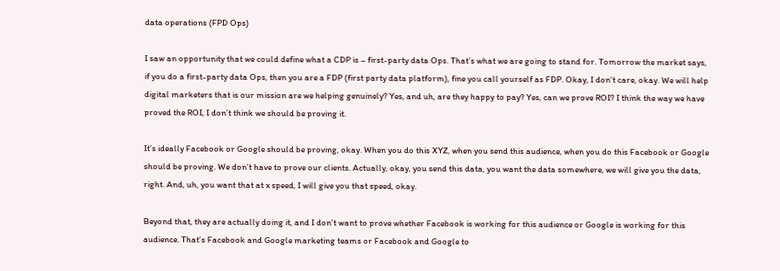data operations (FPD Ops)

I saw an opportunity that we could define what a CDP is – first-party data Ops. That’s what we are going to stand for. Tomorrow the market says, if you do a first-party data Ops, then you are a FDP (first party data platform), fine you call yourself as FDP. Okay, I don’t care, okay. We will help digital marketers that is our mission are we helping genuinely? Yes, and uh, are they happy to pay? Yes, can we prove ROI? I think the way we have proved the ROI, I don’t think we should be proving it.

It’s ideally Facebook or Google should be proving, okay. When you do this XYZ, when you send this audience, when you do this Facebook or Google should be proving. We don’t have to prove our clients. Actually, okay, you send this data, you want the data somewhere, we will give you the data, right. And, uh, you want that at x speed, I will give you that speed, okay.

Beyond that, they are actually doing it, and I don’t want to prove whether Facebook is working for this audience or Google is working for this audience. That’s Facebook and Google marketing teams or Facebook and Google to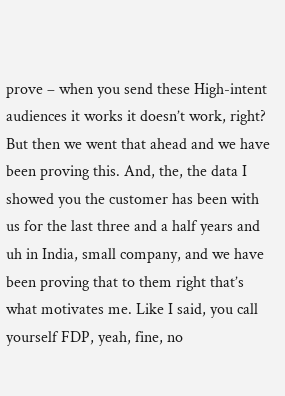prove – when you send these High-intent audiences it works it doesn’t work, right? But then we went that ahead and we have been proving this. And, the, the data I showed you the customer has been with us for the last three and a half years and uh in India, small company, and we have been proving that to them right that’s what motivates me. Like I said, you call yourself FDP, yeah, fine, no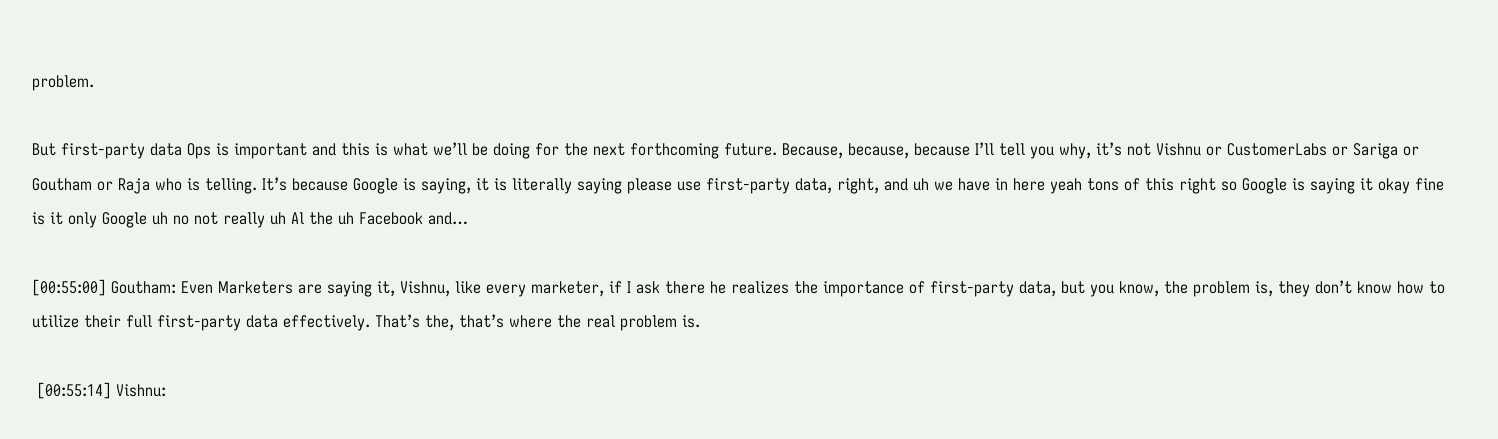problem.

But first-party data Ops is important and this is what we’ll be doing for the next forthcoming future. Because, because, because I’ll tell you why, it’s not Vishnu or CustomerLabs or Sariga or Goutham or Raja who is telling. It’s because Google is saying, it is literally saying please use first-party data, right, and uh we have in here yeah tons of this right so Google is saying it okay fine is it only Google uh no not really uh Al the uh Facebook and…

[00:55:00] Goutham: Even Marketers are saying it, Vishnu, like every marketer, if I ask there he realizes the importance of first-party data, but you know, the problem is, they don’t know how to utilize their full first-party data effectively. That’s the, that’s where the real problem is.

 [00:55:14] Vishnu: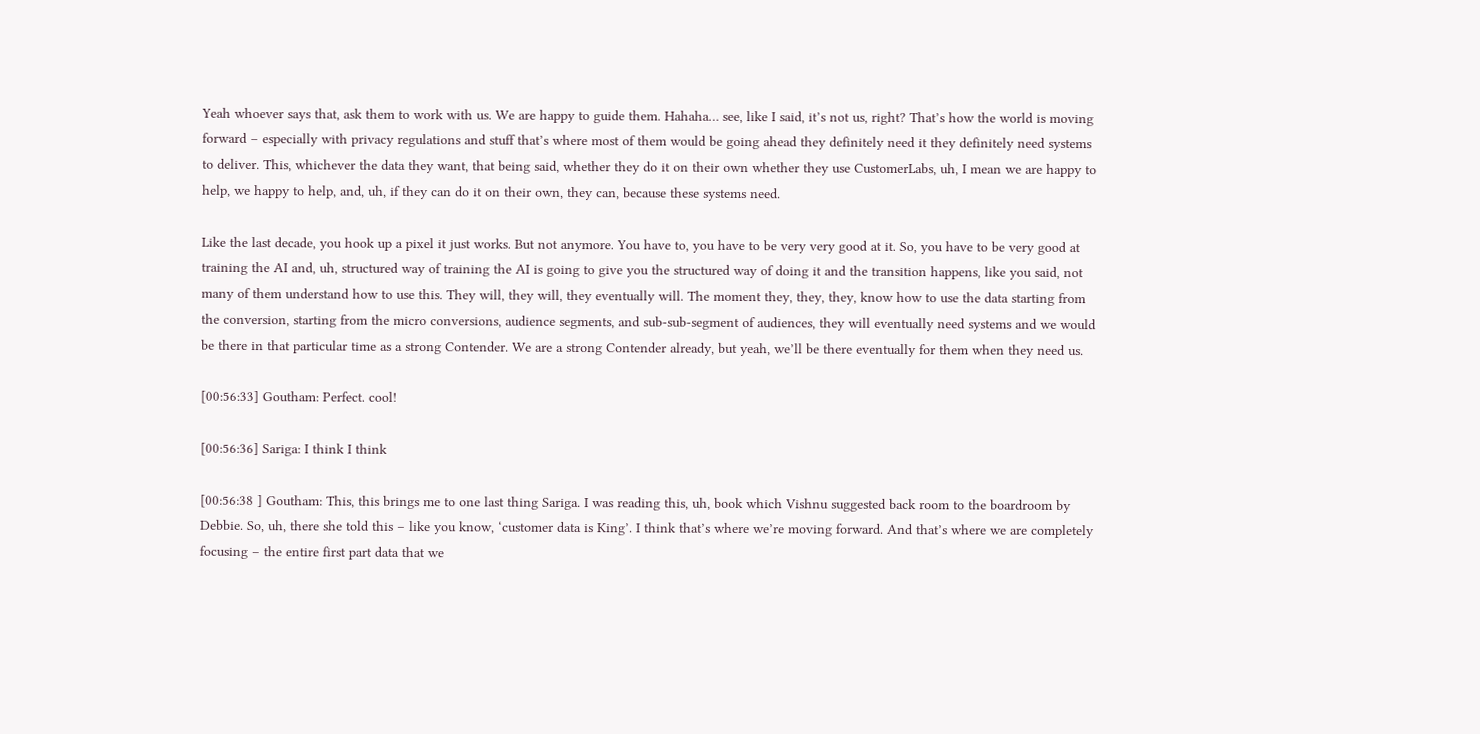Yeah whoever says that, ask them to work with us. We are happy to guide them. Hahaha… see, like I said, it’s not us, right? That’s how the world is moving forward – especially with privacy regulations and stuff that’s where most of them would be going ahead they definitely need it they definitely need systems to deliver. This, whichever the data they want, that being said, whether they do it on their own whether they use CustomerLabs, uh, I mean we are happy to help, we happy to help, and, uh, if they can do it on their own, they can, because these systems need.

Like the last decade, you hook up a pixel it just works. But not anymore. You have to, you have to be very very good at it. So, you have to be very good at training the AI and, uh, structured way of training the AI is going to give you the structured way of doing it and the transition happens, like you said, not many of them understand how to use this. They will, they will, they eventually will. The moment they, they, they, know how to use the data starting from the conversion, starting from the micro conversions, audience segments, and sub-sub-segment of audiences, they will eventually need systems and we would be there in that particular time as a strong Contender. We are a strong Contender already, but yeah, we’ll be there eventually for them when they need us.

[00:56:33] Goutham: Perfect. cool!

[00:56:36] Sariga: I think I think

[00:56:38 ] Goutham: This, this brings me to one last thing Sariga. I was reading this, uh, book which Vishnu suggested back room to the boardroom by Debbie. So, uh, there she told this – like you know, ‘customer data is King’. I think that’s where we’re moving forward. And that’s where we are completely focusing – the entire first part data that we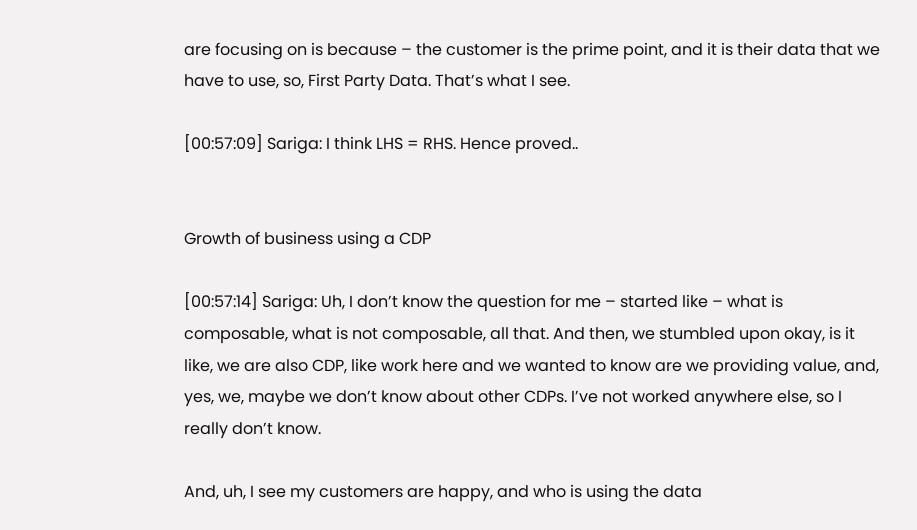are focusing on is because – the customer is the prime point, and it is their data that we have to use, so, First Party Data. That’s what I see.

[00:57:09] Sariga: I think LHS = RHS. Hence proved..


Growth of business using a CDP

[00:57:14] Sariga: Uh, I don’t know the question for me – started like – what is composable, what is not composable, all that. And then, we stumbled upon okay, is it like, we are also CDP, like work here and we wanted to know are we providing value, and, yes, we, maybe we don’t know about other CDPs. I’ve not worked anywhere else, so I really don’t know.

And, uh, I see my customers are happy, and who is using the data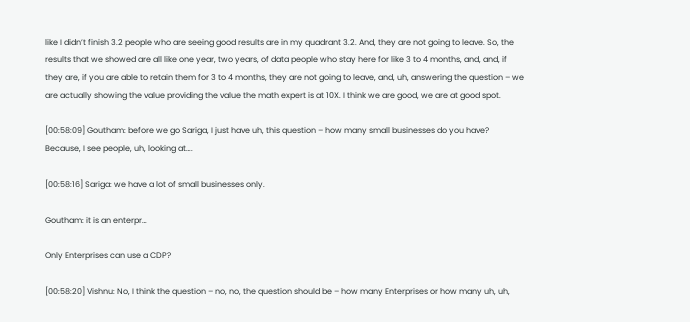like I didn’t finish 3.2 people who are seeing good results are in my quadrant 3.2. And, they are not going to leave. So, the results that we showed are all like one year, two years, of data people who stay here for like 3 to 4 months, and, and, if they are, if you are able to retain them for 3 to 4 months, they are not going to leave, and, uh, answering the question – we are actually showing the value providing the value the math expert is at 10X. I think we are good, we are at good spot.

[00:58:09] Goutham: before we go Sariga, I just have uh, this question – how many small businesses do you have? Because, I see people, uh, looking at….

[00:58:16] Sariga: we have a lot of small businesses only.

Goutham: it is an enterpr…

Only Enterprises can use a CDP?

[00:58:20] Vishnu: No, I think the question – no, no, the question should be – how many Enterprises or how many uh, uh,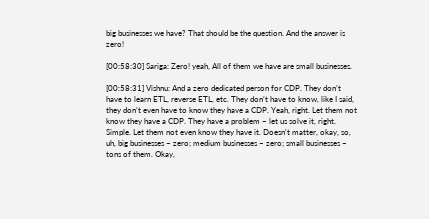big businesses we have? That should be the question. And the answer is zero!

[00:58:30] Sariga: Zero! yeah, All of them we have are small businesses.

[00:58:31] Vishnu: And a zero dedicated person for CDP. They don’t have to learn ETL, reverse ETL, etc. They don’t have to know, like I said, they don’t even have to know they have a CDP. Yeah, right. Let them not know they have a CDP. They have a problem – let us solve it, right. Simple. Let them not even know they have it. Doesn’t matter, okay, so, uh, big businesses – zero; medium businesses – zero; small businesses – tons of them. Okay,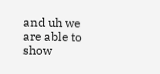and uh we are able to show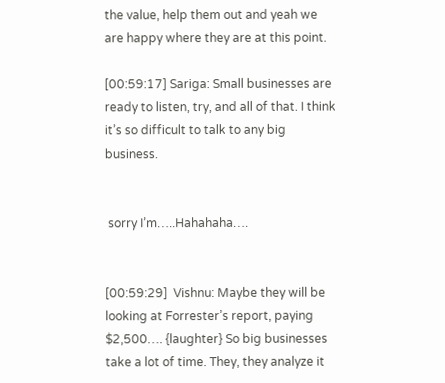the value, help them out and yeah we are happy where they are at this point.

[00:59:17] Sariga: Small businesses are ready to listen, try, and all of that. I think it’s so difficult to talk to any big business.


 sorry I’m…..Hahahaha….


[00:59:29]  Vishnu: Maybe they will be looking at Forrester’s report, paying $2,500…. {laughter} So big businesses take a lot of time. They, they analyze it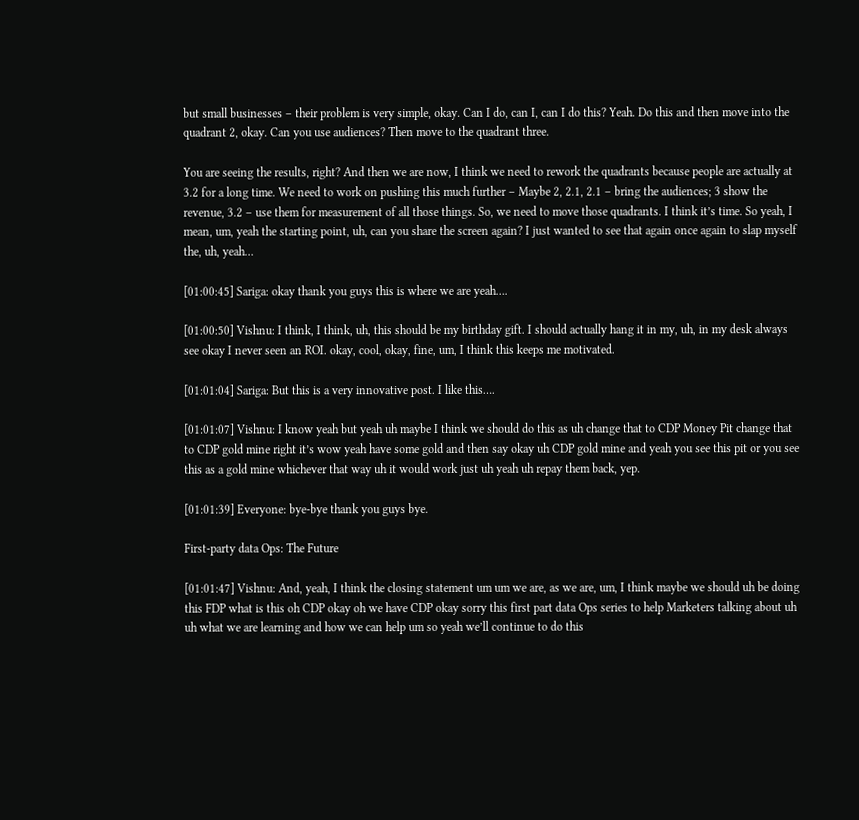but small businesses – their problem is very simple, okay. Can I do, can I, can I do this? Yeah. Do this and then move into the quadrant 2, okay. Can you use audiences? Then move to the quadrant three.

You are seeing the results, right? And then we are now, I think we need to rework the quadrants because people are actually at 3.2 for a long time. We need to work on pushing this much further – Maybe 2, 2.1, 2.1 – bring the audiences; 3 show the revenue, 3.2 – use them for measurement of all those things. So, we need to move those quadrants. I think it’s time. So yeah, I mean, um, yeah the starting point, uh, can you share the screen again? I just wanted to see that again once again to slap myself the, uh, yeah…

[01:00:45] Sariga: okay thank you guys this is where we are yeah….

[01:00:50] Vishnu: I think, I think, uh, this should be my birthday gift. I should actually hang it in my, uh, in my desk always see okay I never seen an ROI. okay, cool, okay, fine, um, I think this keeps me motivated.

[01:01:04] Sariga: But this is a very innovative post. I like this….

[01:01:07] Vishnu: I know yeah but yeah uh maybe I think we should do this as uh change that to CDP Money Pit change that to CDP gold mine right it’s wow yeah have some gold and then say okay uh CDP gold mine and yeah you see this pit or you see this as a gold mine whichever that way uh it would work just uh yeah uh repay them back, yep.

[01:01:39] Everyone: bye-bye thank you guys bye.

First-party data Ops: The Future

[01:01:47] Vishnu: And, yeah, I think the closing statement um um we are, as we are, um, I think maybe we should uh be doing this FDP what is this oh CDP okay oh we have CDP okay sorry this first part data Ops series to help Marketers talking about uh uh what we are learning and how we can help um so yeah we’ll continue to do this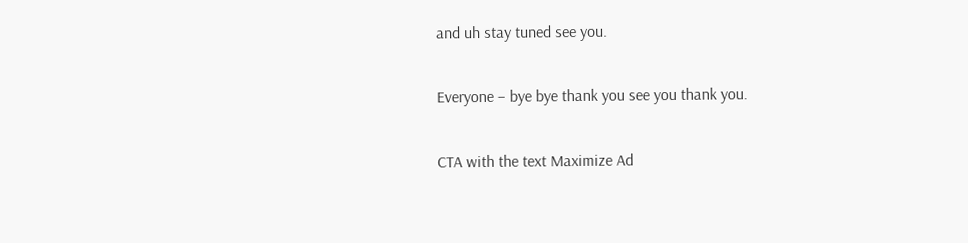and uh stay tuned see you.

Everyone – bye bye thank you see you thank you.

CTA with the text Maximize Ad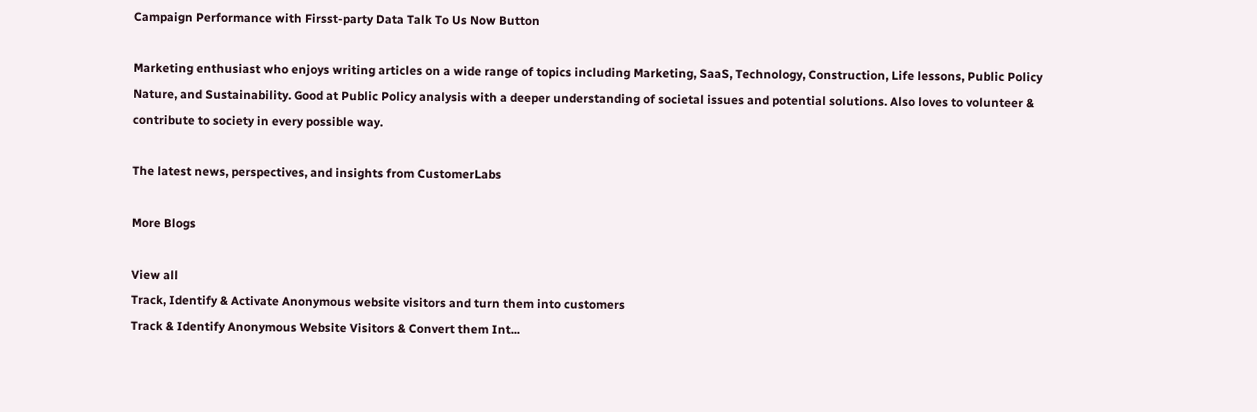Campaign Performance with Firsst-party Data Talk To Us Now Button

Marketing enthusiast who enjoys writing articles on a wide range of topics including Marketing, SaaS, Technology, Construction, Life lessons, Public Policy Nature, and Sustainability. Good at Public Policy analysis with a deeper understanding of societal issues and potential solutions. Also loves to volunteer & contribute to society in every possible way.

The latest news, perspectives, and insights from CustomerLabs

More Blogs

View all
Track, Identify & Activate Anonymous website visitors and turn them into customers
Track & Identify Anonymous Website Visitors & Convert them Int...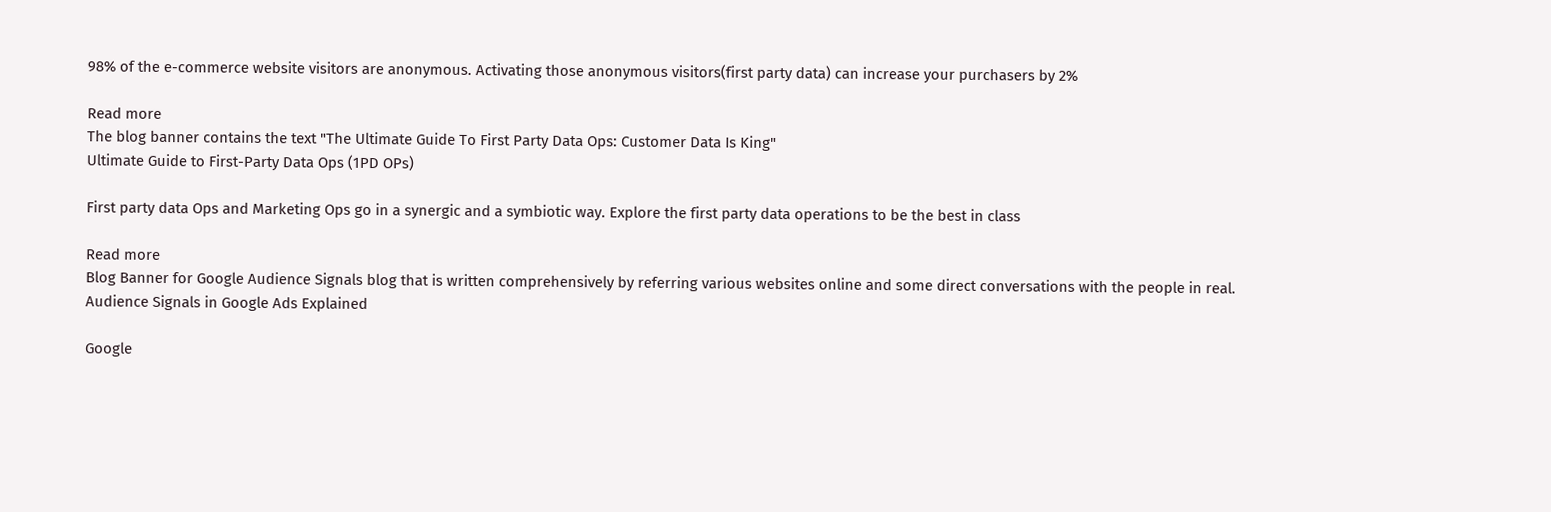98% of the e-commerce website visitors are anonymous. Activating those anonymous visitors(first party data) can increase your purchasers by 2%

Read more
The blog banner contains the text "The Ultimate Guide To First Party Data Ops: Customer Data Is King"
Ultimate Guide to First-Party Data Ops (1PD OPs)

First party data Ops and Marketing Ops go in a synergic and a symbiotic way. Explore the first party data operations to be the best in class

Read more
Blog Banner for Google Audience Signals blog that is written comprehensively by referring various websites online and some direct conversations with the people in real.
Audience Signals in Google Ads Explained

Google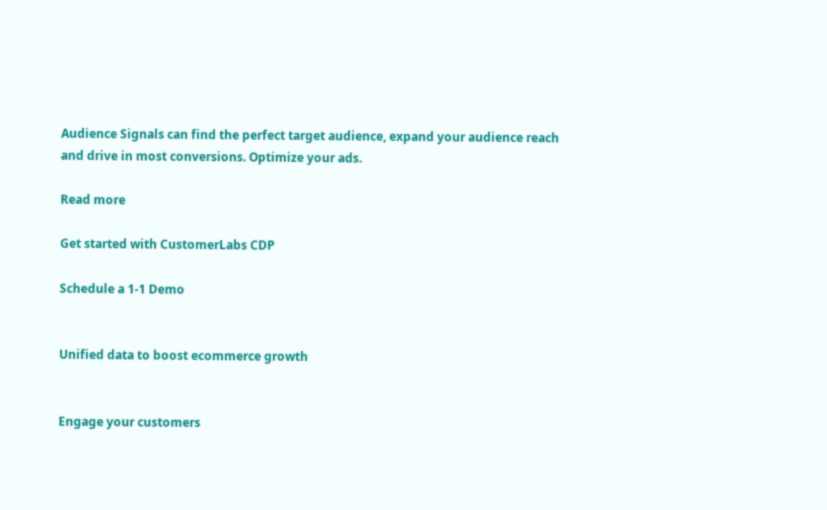Audience Signals can find the perfect target audience, expand your audience reach and drive in most conversions. Optimize your ads.

Read more

Get started with CustomerLabs CDP

Schedule a 1-1 Demo


Unified data to boost ecommerce growth


Engage your customers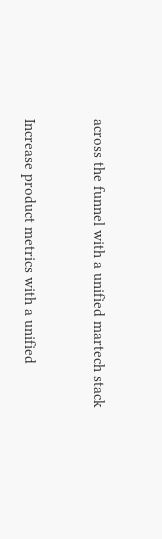across the funnel with a unified martech stack


Increase product metrics with a unified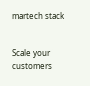martech stack


Scale your customers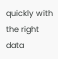quickly with the right data